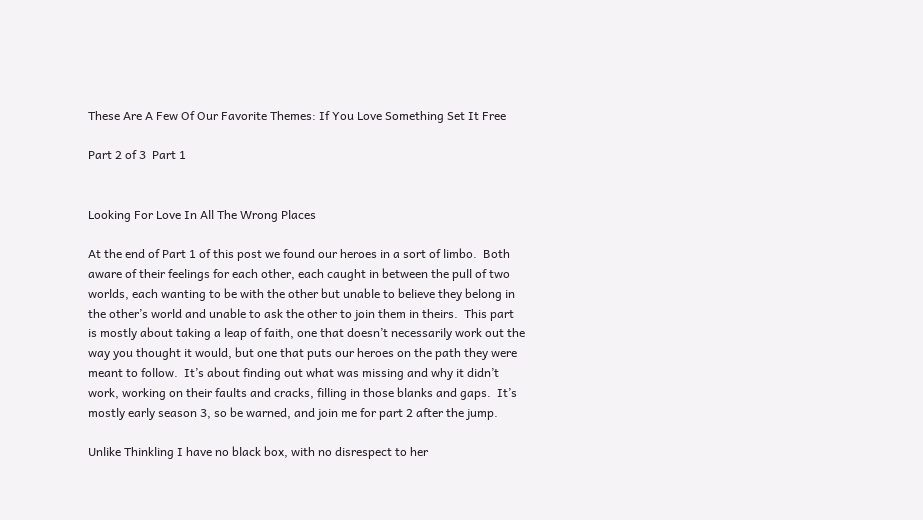These Are A Few Of Our Favorite Themes: If You Love Something Set It Free

Part 2 of 3  Part 1


Looking For Love In All The Wrong Places

At the end of Part 1 of this post we found our heroes in a sort of limbo.  Both aware of their feelings for each other, each caught in between the pull of two worlds, each wanting to be with the other but unable to believe they belong in the other’s world and unable to ask the other to join them in theirs.  This part is mostly about taking a leap of faith, one that doesn’t necessarily work out the way you thought it would, but one that puts our heroes on the path they were meant to follow.  It’s about finding out what was missing and why it didn’t work, working on their faults and cracks, filling in those blanks and gaps.  It’s mostly early season 3, so be warned, and join me for part 2 after the jump.

Unlike Thinkling I have no black box, with no disrespect to her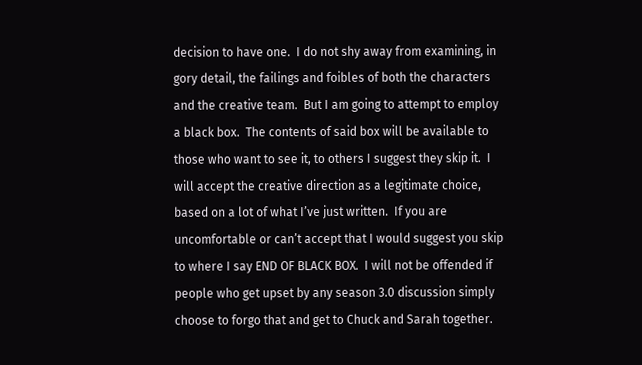decision to have one.  I do not shy away from examining, in gory detail, the failings and foibles of both the characters and the creative team.  But I am going to attempt to employ a black box.  The contents of said box will be available to those who want to see it, to others I suggest they skip it.  I will accept the creative direction as a legitimate choice, based on a lot of what I’ve just written.  If you are uncomfortable or can’t accept that I would suggest you skip to where I say END OF BLACK BOX.  I will not be offended if people who get upset by any season 3.0 discussion simply choose to forgo that and get to Chuck and Sarah together.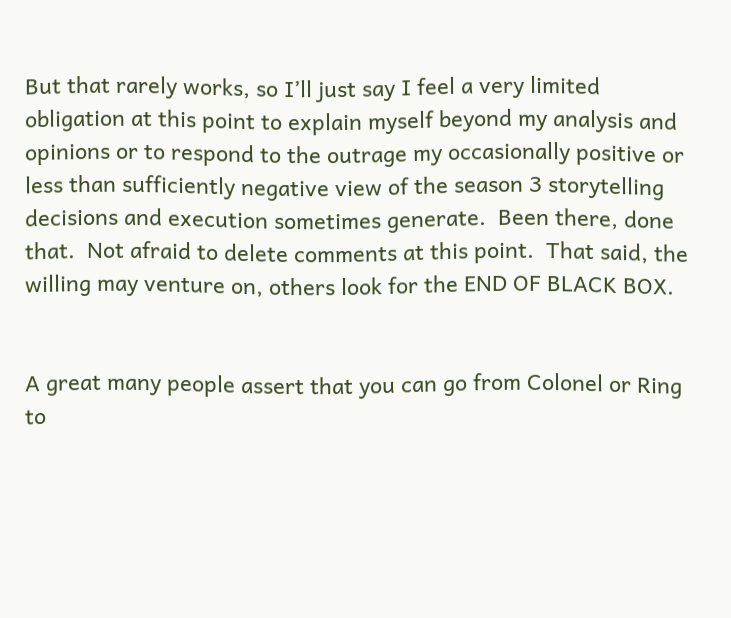But that rarely works, so I’ll just say I feel a very limited obligation at this point to explain myself beyond my analysis and opinions or to respond to the outrage my occasionally positive or less than sufficiently negative view of the season 3 storytelling decisions and execution sometimes generate.  Been there, done that.  Not afraid to delete comments at this point.  That said, the willing may venture on, others look for the END OF BLACK BOX.


A great many people assert that you can go from Colonel or Ring to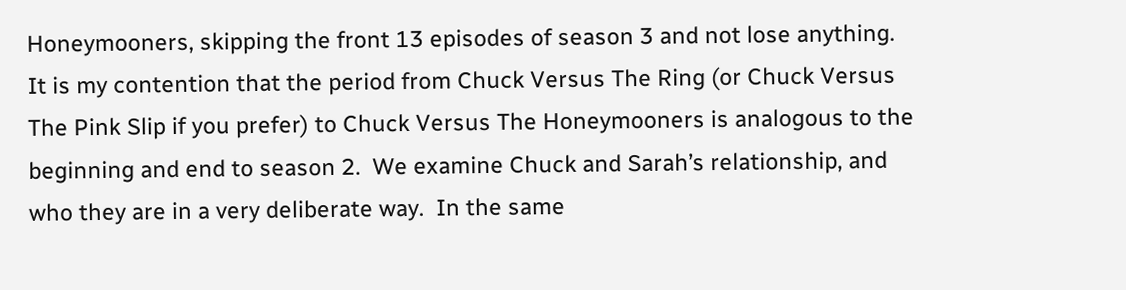Honeymooners, skipping the front 13 episodes of season 3 and not lose anything.  It is my contention that the period from Chuck Versus The Ring (or Chuck Versus The Pink Slip if you prefer) to Chuck Versus The Honeymooners is analogous to the beginning and end to season 2.  We examine Chuck and Sarah’s relationship, and who they are in a very deliberate way.  In the same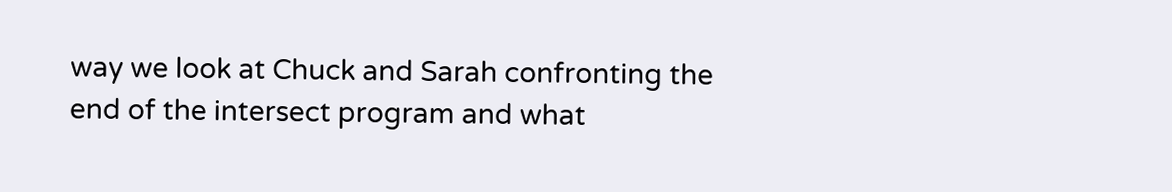way we look at Chuck and Sarah confronting the end of the intersect program and what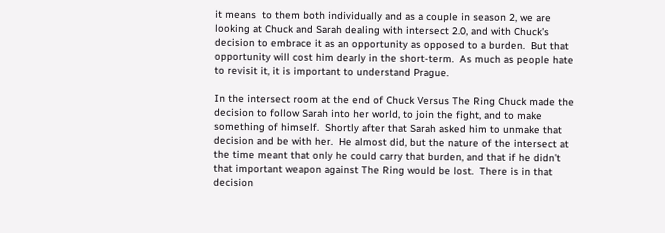it means  to them both individually and as a couple in season 2, we are looking at Chuck and Sarah dealing with intersect 2.0, and with Chuck’s decision to embrace it as an opportunity as opposed to a burden.  But that opportunity will cost him dearly in the short-term.  As much as people hate to revisit it, it is important to understand Prague.

In the intersect room at the end of Chuck Versus The Ring Chuck made the decision to follow Sarah into her world, to join the fight, and to make something of himself.  Shortly after that Sarah asked him to unmake that decision and be with her.  He almost did, but the nature of the intersect at the time meant that only he could carry that burden, and that if he didn’t that important weapon against The Ring would be lost.  There is in that decision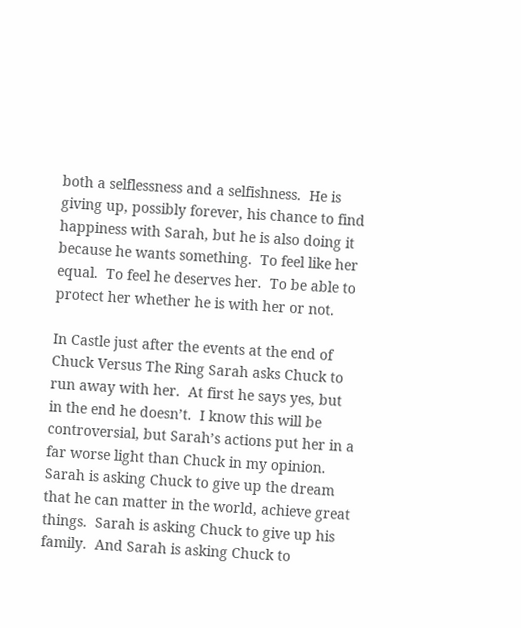both a selflessness and a selfishness.  He is giving up, possibly forever, his chance to find happiness with Sarah, but he is also doing it because he wants something.  To feel like her equal.  To feel he deserves her.  To be able to protect her whether he is with her or not.

In Castle just after the events at the end of Chuck Versus The Ring Sarah asks Chuck to run away with her.  At first he says yes, but in the end he doesn’t.  I know this will be controversial, but Sarah’s actions put her in a far worse light than Chuck in my opinion.  Sarah is asking Chuck to give up the dream that he can matter in the world, achieve great things.  Sarah is asking Chuck to give up his family.  And Sarah is asking Chuck to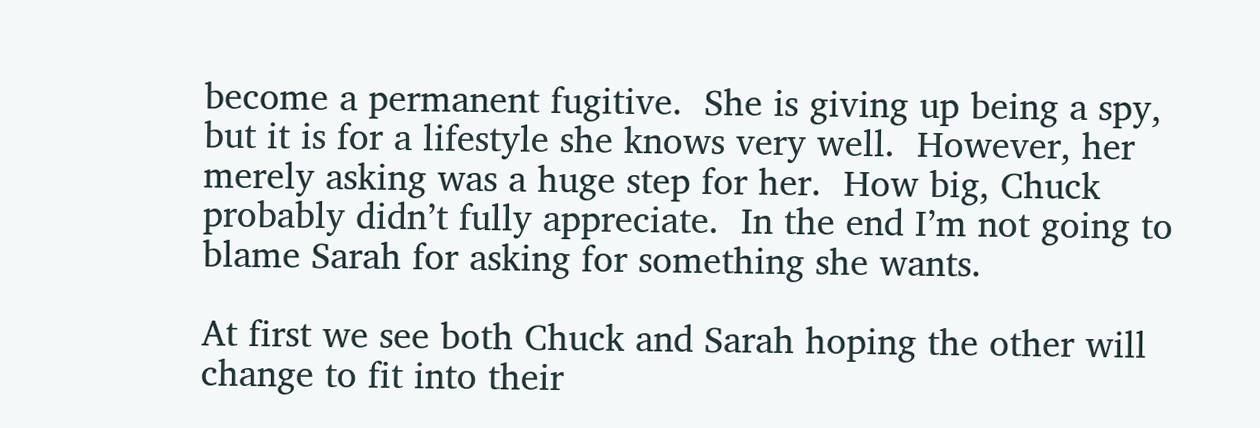become a permanent fugitive.  She is giving up being a spy, but it is for a lifestyle she knows very well.  However, her merely asking was a huge step for her.  How big, Chuck probably didn’t fully appreciate.  In the end I’m not going to blame Sarah for asking for something she wants.

At first we see both Chuck and Sarah hoping the other will change to fit into their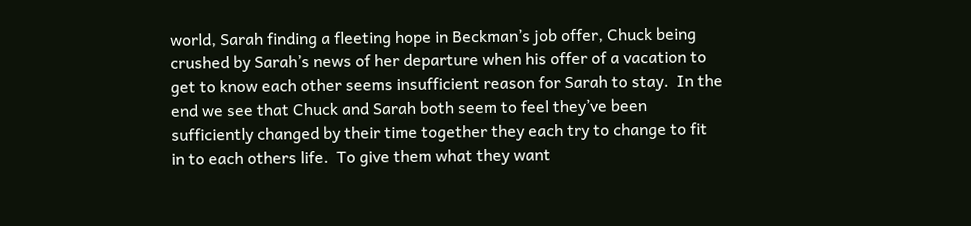world, Sarah finding a fleeting hope in Beckman’s job offer, Chuck being crushed by Sarah’s news of her departure when his offer of a vacation to get to know each other seems insufficient reason for Sarah to stay.  In the end we see that Chuck and Sarah both seem to feel they’ve been sufficiently changed by their time together they each try to change to fit in to each others life.  To give them what they want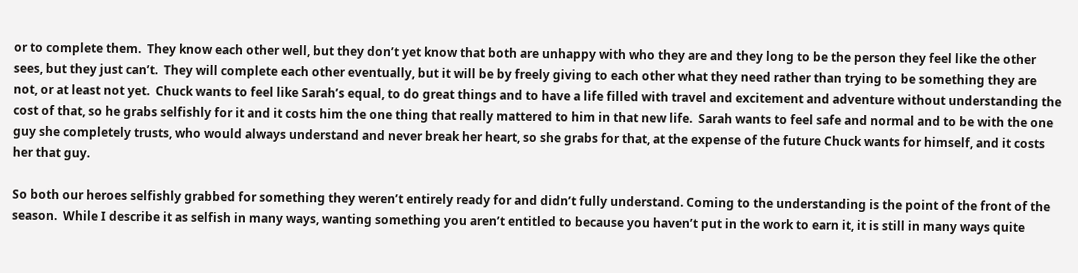or to complete them.  They know each other well, but they don’t yet know that both are unhappy with who they are and they long to be the person they feel like the other sees, but they just can’t.  They will complete each other eventually, but it will be by freely giving to each other what they need rather than trying to be something they are not, or at least not yet.  Chuck wants to feel like Sarah’s equal, to do great things and to have a life filled with travel and excitement and adventure without understanding the cost of that, so he grabs selfishly for it and it costs him the one thing that really mattered to him in that new life.  Sarah wants to feel safe and normal and to be with the one guy she completely trusts, who would always understand and never break her heart, so she grabs for that, at the expense of the future Chuck wants for himself, and it costs her that guy.

So both our heroes selfishly grabbed for something they weren’t entirely ready for and didn’t fully understand. Coming to the understanding is the point of the front of the season.  While I describe it as selfish in many ways, wanting something you aren’t entitled to because you haven’t put in the work to earn it, it is still in many ways quite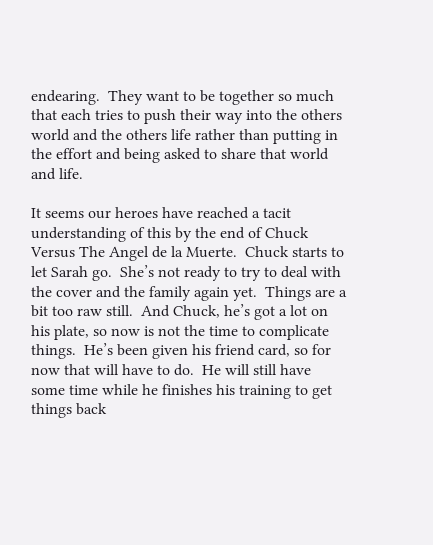endearing.  They want to be together so much that each tries to push their way into the others world and the others life rather than putting in the effort and being asked to share that world and life.

It seems our heroes have reached a tacit understanding of this by the end of Chuck Versus The Angel de la Muerte.  Chuck starts to let Sarah go.  She’s not ready to try to deal with the cover and the family again yet.  Things are a bit too raw still.  And Chuck, he’s got a lot on his plate, so now is not the time to complicate things.  He’s been given his friend card, so for now that will have to do.  He will still have some time while he finishes his training to get things back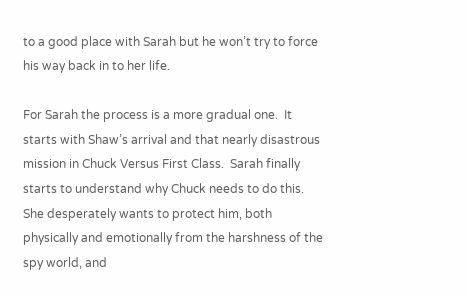to a good place with Sarah but he won’t try to force his way back in to her life.

For Sarah the process is a more gradual one.  It starts with Shaw’s arrival and that nearly disastrous mission in Chuck Versus First Class.  Sarah finally starts to understand why Chuck needs to do this.  She desperately wants to protect him, both physically and emotionally from the harshness of the spy world, and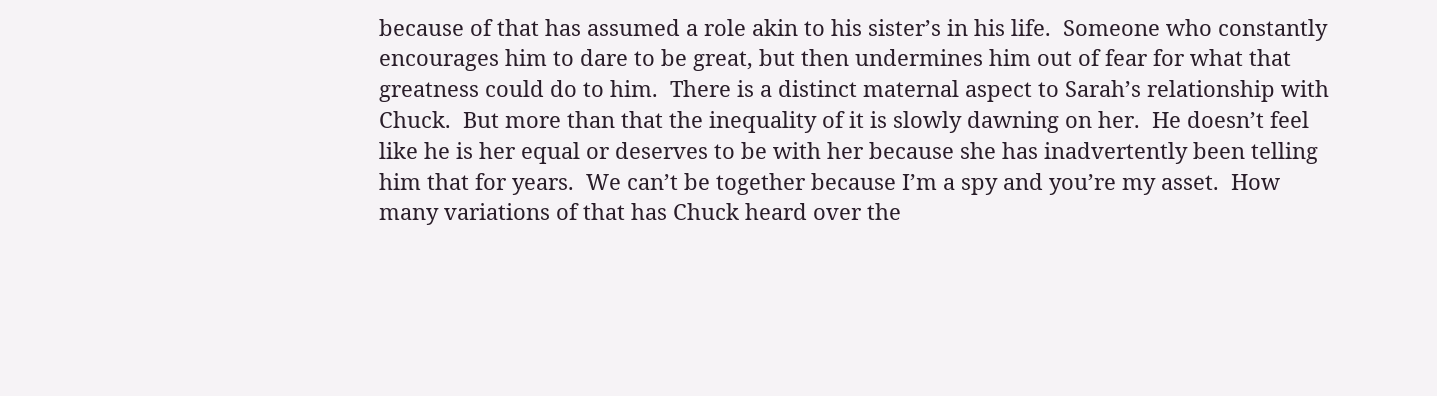because of that has assumed a role akin to his sister’s in his life.  Someone who constantly encourages him to dare to be great, but then undermines him out of fear for what that greatness could do to him.  There is a distinct maternal aspect to Sarah’s relationship with Chuck.  But more than that the inequality of it is slowly dawning on her.  He doesn’t feel like he is her equal or deserves to be with her because she has inadvertently been telling him that for years.  We can’t be together because I’m a spy and you’re my asset.  How many variations of that has Chuck heard over the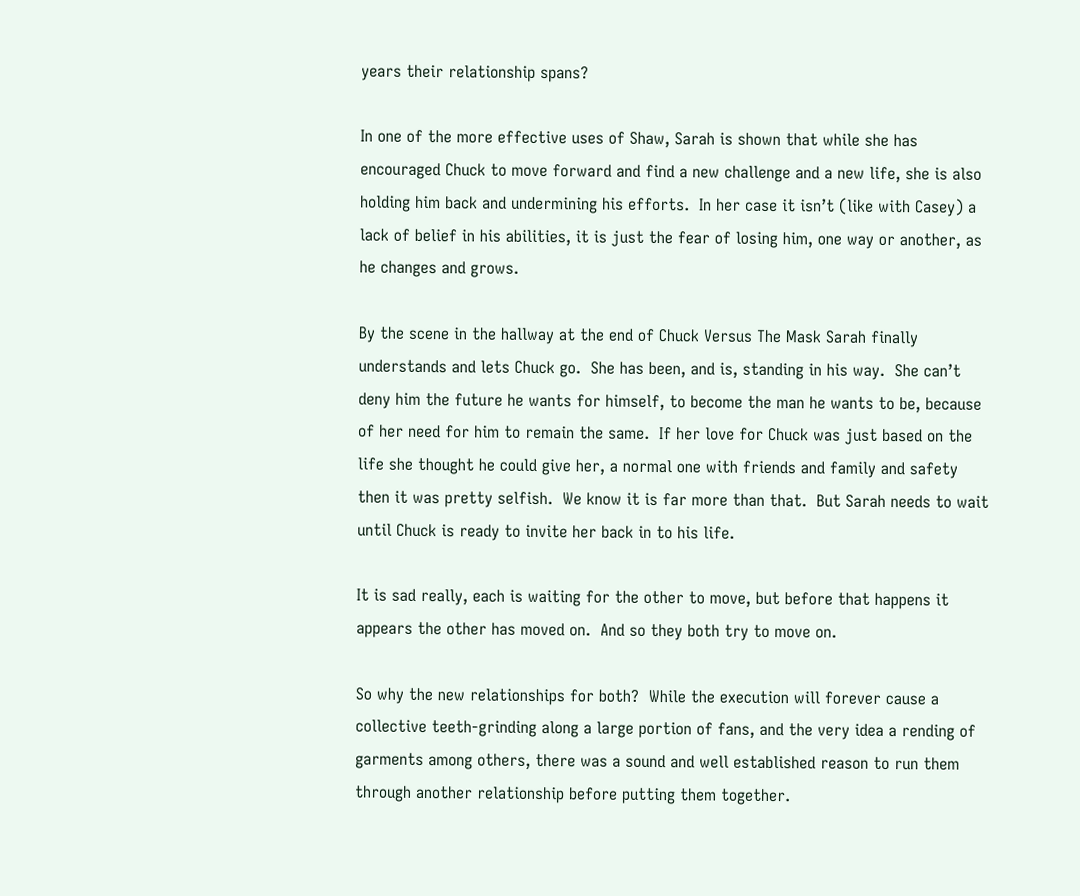years their relationship spans?

In one of the more effective uses of Shaw, Sarah is shown that while she has encouraged Chuck to move forward and find a new challenge and a new life, she is also holding him back and undermining his efforts.  In her case it isn’t (like with Casey) a lack of belief in his abilities, it is just the fear of losing him, one way or another, as he changes and grows.

By the scene in the hallway at the end of Chuck Versus The Mask Sarah finally understands and lets Chuck go.  She has been, and is, standing in his way.  She can’t deny him the future he wants for himself, to become the man he wants to be, because of her need for him to remain the same.  If her love for Chuck was just based on the life she thought he could give her, a normal one with friends and family and safety then it was pretty selfish.  We know it is far more than that.  But Sarah needs to wait until Chuck is ready to invite her back in to his life.

It is sad really, each is waiting for the other to move, but before that happens it appears the other has moved on.  And so they both try to move on.

So why the new relationships for both?  While the execution will forever cause a collective teeth-grinding along a large portion of fans, and the very idea a rending of garments among others, there was a sound and well established reason to run them through another relationship before putting them together.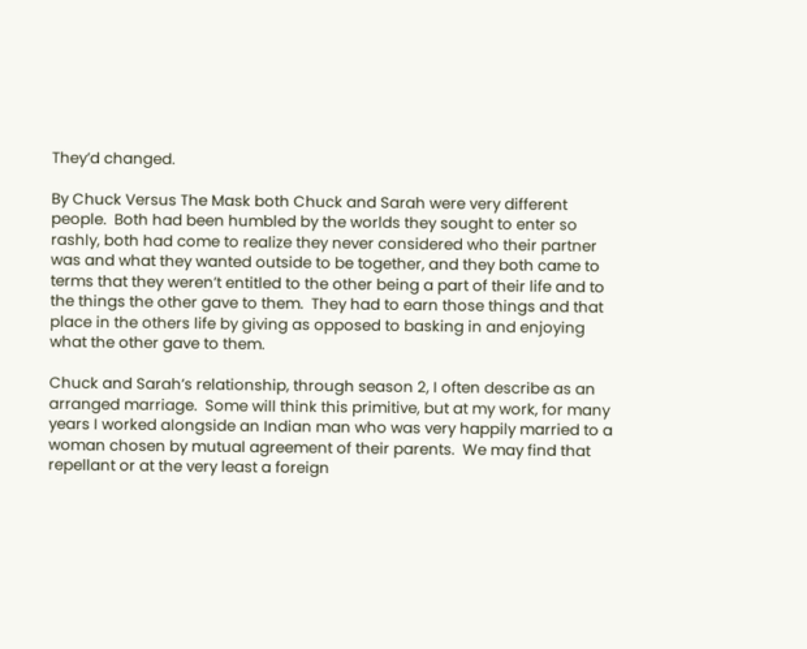They’d changed.

By Chuck Versus The Mask both Chuck and Sarah were very different people.  Both had been humbled by the worlds they sought to enter so rashly, both had come to realize they never considered who their partner was and what they wanted outside to be together, and they both came to terms that they weren’t entitled to the other being a part of their life and to the things the other gave to them.  They had to earn those things and that place in the others life by giving as opposed to basking in and enjoying what the other gave to them.

Chuck and Sarah’s relationship, through season 2, I often describe as an arranged marriage.  Some will think this primitive, but at my work, for many years I worked alongside an Indian man who was very happily married to a woman chosen by mutual agreement of their parents.  We may find that repellant or at the very least a foreign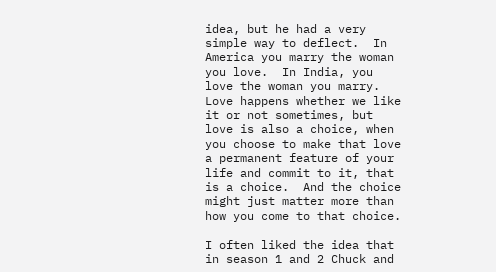idea, but he had a very simple way to deflect.  In America you marry the woman you love.  In India, you love the woman you marry.  Love happens whether we like it or not sometimes, but love is also a choice, when you choose to make that love a permanent feature of your life and commit to it, that is a choice.  And the choice might just matter more than how you come to that choice.

I often liked the idea that in season 1 and 2 Chuck and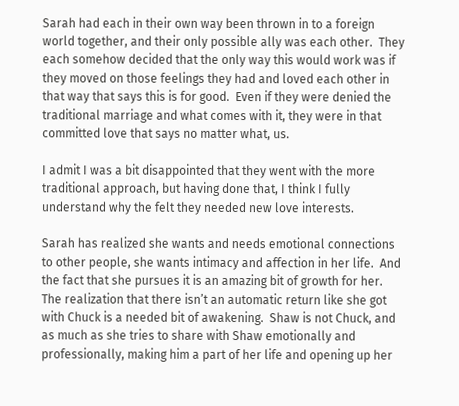Sarah had each in their own way been thrown in to a foreign world together, and their only possible ally was each other.  They each somehow decided that the only way this would work was if they moved on those feelings they had and loved each other in that way that says this is for good.  Even if they were denied the traditional marriage and what comes with it, they were in that committed love that says no matter what, us.

I admit I was a bit disappointed that they went with the more traditional approach, but having done that, I think I fully understand why the felt they needed new love interests.

Sarah has realized she wants and needs emotional connections to other people, she wants intimacy and affection in her life.  And the fact that she pursues it is an amazing bit of growth for her.  The realization that there isn’t an automatic return like she got with Chuck is a needed bit of awakening.  Shaw is not Chuck, and as much as she tries to share with Shaw emotionally and professionally, making him a part of her life and opening up her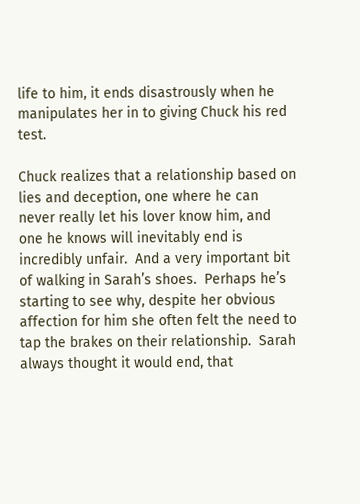life to him, it ends disastrously when he manipulates her in to giving Chuck his red test.

Chuck realizes that a relationship based on lies and deception, one where he can never really let his lover know him, and one he knows will inevitably end is incredibly unfair.  And a very important bit of walking in Sarah’s shoes.  Perhaps he’s starting to see why, despite her obvious affection for him she often felt the need to tap the brakes on their relationship.  Sarah always thought it would end, that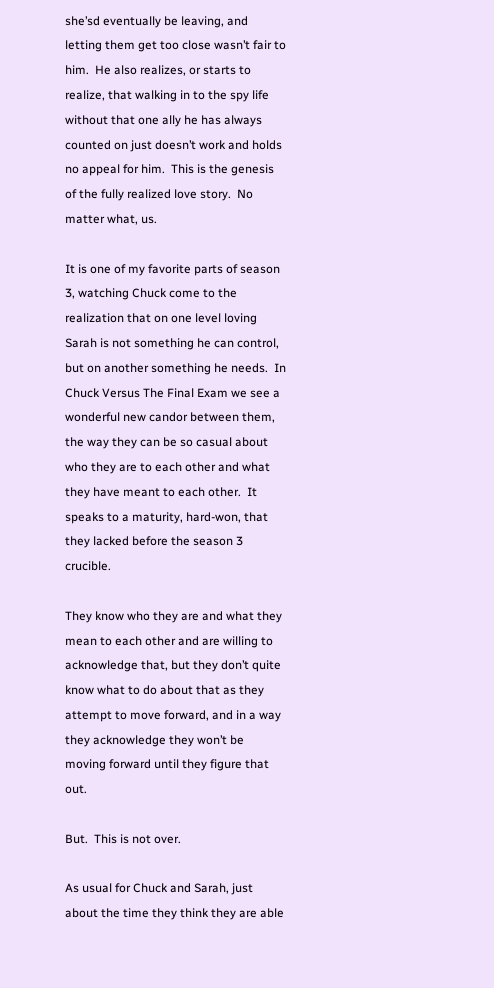she’sd eventually be leaving, and letting them get too close wasn’t fair to him.  He also realizes, or starts to realize, that walking in to the spy life without that one ally he has always counted on just doesn’t work and holds no appeal for him.  This is the genesis of the fully realized love story.  No matter what, us.

It is one of my favorite parts of season 3, watching Chuck come to the realization that on one level loving Sarah is not something he can control, but on another something he needs.  In Chuck Versus The Final Exam we see a wonderful new candor between them, the way they can be so casual about who they are to each other and what they have meant to each other.  It speaks to a maturity, hard-won, that they lacked before the season 3 crucible.

They know who they are and what they mean to each other and are willing to acknowledge that, but they don’t quite know what to do about that as they attempt to move forward, and in a way they acknowledge they won’t be moving forward until they figure that out.

But.  This is not over.

As usual for Chuck and Sarah, just about the time they think they are able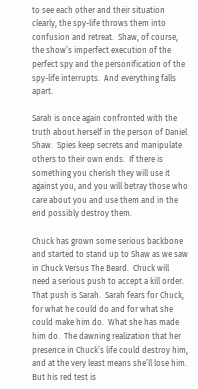to see each other and their situation clearly, the spy-life throws them into confusion and retreat.  Shaw, of course, the show’s imperfect execution of the perfect spy and the personification of the spy-life interrupts.  And everything falls apart.

Sarah is once again confronted with the truth about herself in the person of Daniel Shaw.  Spies keep secrets and manipulate others to their own ends.  If there is something you cherish they will use it against you, and you will betray those who care about you and use them and in the end possibly destroy them.

Chuck has grown some serious backbone and started to stand up to Shaw as we saw in Chuck Versus The Beard.  Chuck will need a serious push to accept a kill order.  That push is Sarah.  Sarah fears for Chuck, for what he could do and for what she could make him do.  What she has made him do.  The dawning realization that her presence in Chuck’s life could destroy him, and at the very least means she’ll lose him.  But his red test is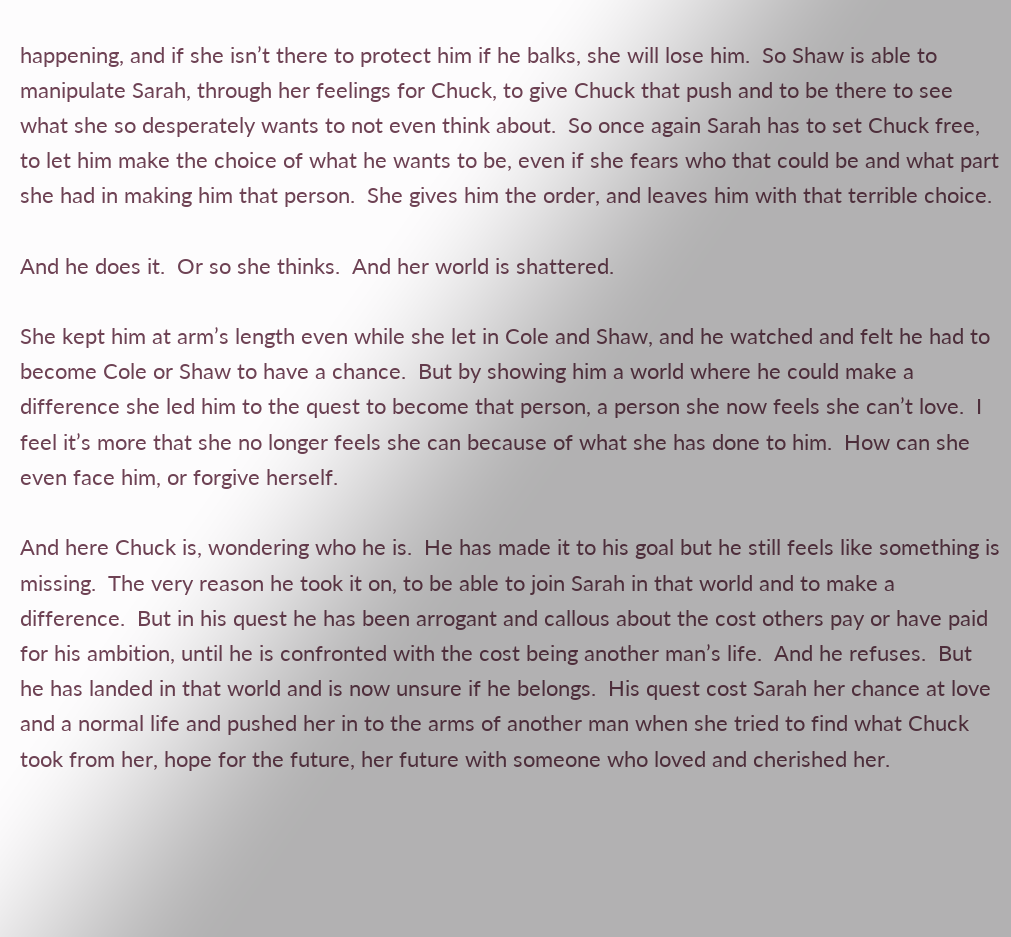happening, and if she isn’t there to protect him if he balks, she will lose him.  So Shaw is able to manipulate Sarah, through her feelings for Chuck, to give Chuck that push and to be there to see what she so desperately wants to not even think about.  So once again Sarah has to set Chuck free, to let him make the choice of what he wants to be, even if she fears who that could be and what part she had in making him that person.  She gives him the order, and leaves him with that terrible choice.

And he does it.  Or so she thinks.  And her world is shattered.

She kept him at arm’s length even while she let in Cole and Shaw, and he watched and felt he had to become Cole or Shaw to have a chance.  But by showing him a world where he could make a difference she led him to the quest to become that person, a person she now feels she can’t love.  I feel it’s more that she no longer feels she can because of what she has done to him.  How can she even face him, or forgive herself.

And here Chuck is, wondering who he is.  He has made it to his goal but he still feels like something is missing.  The very reason he took it on, to be able to join Sarah in that world and to make a difference.  But in his quest he has been arrogant and callous about the cost others pay or have paid for his ambition, until he is confronted with the cost being another man’s life.  And he refuses.  But he has landed in that world and is now unsure if he belongs.  His quest cost Sarah her chance at love and a normal life and pushed her in to the arms of another man when she tried to find what Chuck took from her, hope for the future, her future with someone who loved and cherished her.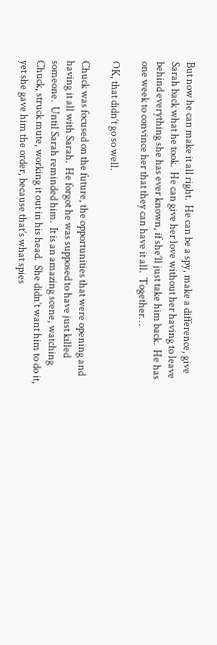But now he can make it all right.  He can be a spy, make a difference, give Sarah back what he took.  He can give her love without her having to leave behind everything she has ever known, if she’ll just take him back.  He has one week to convince her that they can have it all.  Together…

OK, that didn’t go so well.

Chuck was focused on the future, the opportunities that were opening and having it all with Sarah.  He forgot he was supposed to have just killed someone.  Until Sarah reminded him.  It is an amazing scene, watching Chuck, struck mute, working it out in his head.  She didn’t want him to do it, yet she gave him the order, because that’s what spies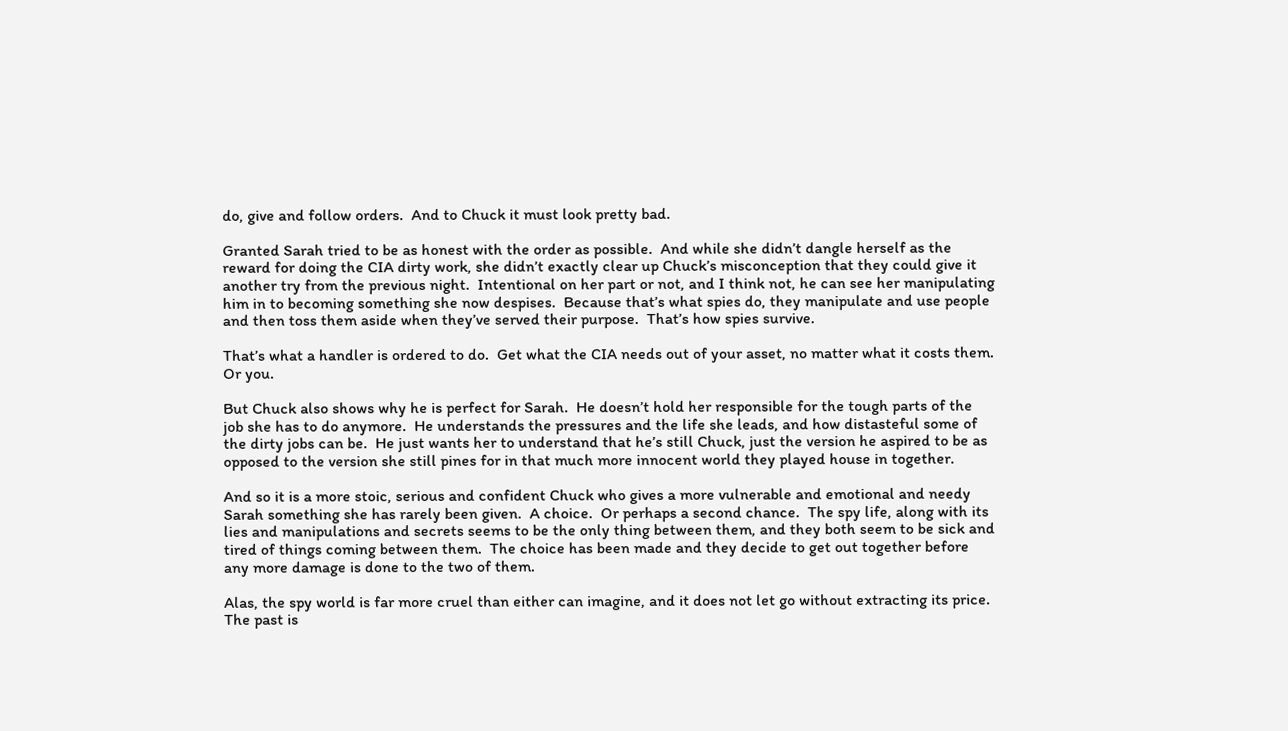do, give and follow orders.  And to Chuck it must look pretty bad.

Granted Sarah tried to be as honest with the order as possible.  And while she didn’t dangle herself as the reward for doing the CIA dirty work, she didn’t exactly clear up Chuck’s misconception that they could give it another try from the previous night.  Intentional on her part or not, and I think not, he can see her manipulating him in to becoming something she now despises.  Because that’s what spies do, they manipulate and use people and then toss them aside when they’ve served their purpose.  That’s how spies survive.

That’s what a handler is ordered to do.  Get what the CIA needs out of your asset, no matter what it costs them.  Or you.

But Chuck also shows why he is perfect for Sarah.  He doesn’t hold her responsible for the tough parts of the job she has to do anymore.  He understands the pressures and the life she leads, and how distasteful some of the dirty jobs can be.  He just wants her to understand that he’s still Chuck, just the version he aspired to be as opposed to the version she still pines for in that much more innocent world they played house in together.

And so it is a more stoic, serious and confident Chuck who gives a more vulnerable and emotional and needy Sarah something she has rarely been given.  A choice.  Or perhaps a second chance.  The spy life, along with its lies and manipulations and secrets seems to be the only thing between them, and they both seem to be sick and tired of things coming between them.  The choice has been made and they decide to get out together before any more damage is done to the two of them.

Alas, the spy world is far more cruel than either can imagine, and it does not let go without extracting its price.  The past is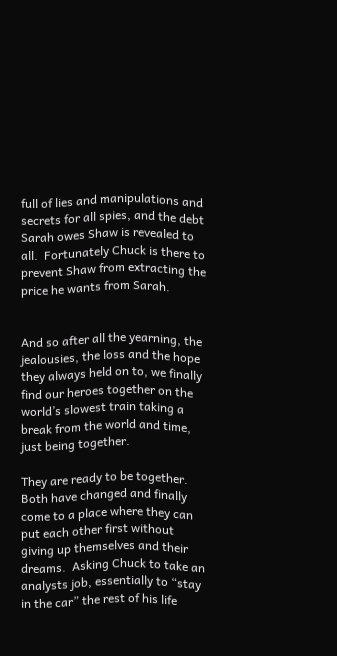full of lies and manipulations and secrets for all spies, and the debt Sarah owes Shaw is revealed to all.  Fortunately Chuck is there to prevent Shaw from extracting the price he wants from Sarah.


And so after all the yearning, the jealousies, the loss and the hope they always held on to, we finally find our heroes together on the world’s slowest train taking a break from the world and time, just being together.

They are ready to be together.  Both have changed and finally come to a place where they can put each other first without giving up themselves and their dreams.  Asking Chuck to take an analysts job, essentially to “stay in the car” the rest of his life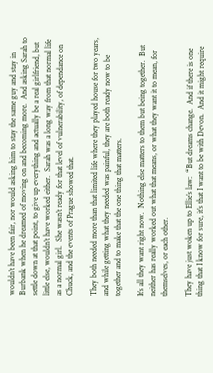wouldn’t have been fair, nor would asking him to stay the same guy and stay in Burbank when he dreamed of moving on and becoming more.  And asking Sarah to settle down at that point, to give up everything and actually be a real girlfriend, but little else, wouldn’t have worked either.  Sarah was a long way from that normal life as a normal girl.  She wasn’t ready for that level of vulnerability, of dependance on Chuck, and the events of Prague showed that.

They both needed more than that limited life where they played house for two years, and while getting what they needed was painful, they are both ready now to be together and to make that the one thing that matters.

It’s all they want right now.  Nothing else matters to them but being together.  But neither has really worked out what that means, or what they want it to mean, for themselves, or each other.

They have just woken up to Ellie’s law:  “But dreams change.  And if there is one thing that I know for sure, it’s that I want to be with Devon.  And it might require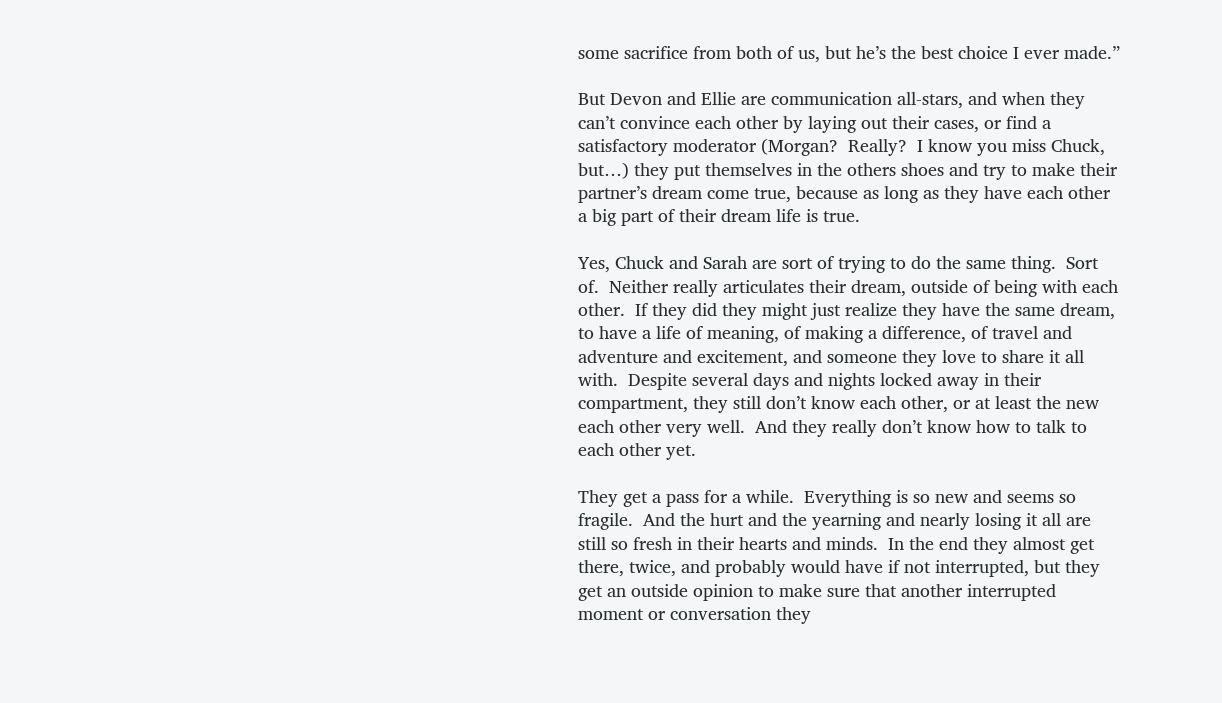some sacrifice from both of us, but he’s the best choice I ever made.”

But Devon and Ellie are communication all-stars, and when they can’t convince each other by laying out their cases, or find a satisfactory moderator (Morgan?  Really?  I know you miss Chuck, but…) they put themselves in the others shoes and try to make their partner’s dream come true, because as long as they have each other a big part of their dream life is true.

Yes, Chuck and Sarah are sort of trying to do the same thing.  Sort of.  Neither really articulates their dream, outside of being with each other.  If they did they might just realize they have the same dream, to have a life of meaning, of making a difference, of travel and adventure and excitement, and someone they love to share it all with.  Despite several days and nights locked away in their compartment, they still don’t know each other, or at least the new each other very well.  And they really don’t know how to talk to each other yet.

They get a pass for a while.  Everything is so new and seems so fragile.  And the hurt and the yearning and nearly losing it all are still so fresh in their hearts and minds.  In the end they almost get there, twice, and probably would have if not interrupted, but they get an outside opinion to make sure that another interrupted moment or conversation they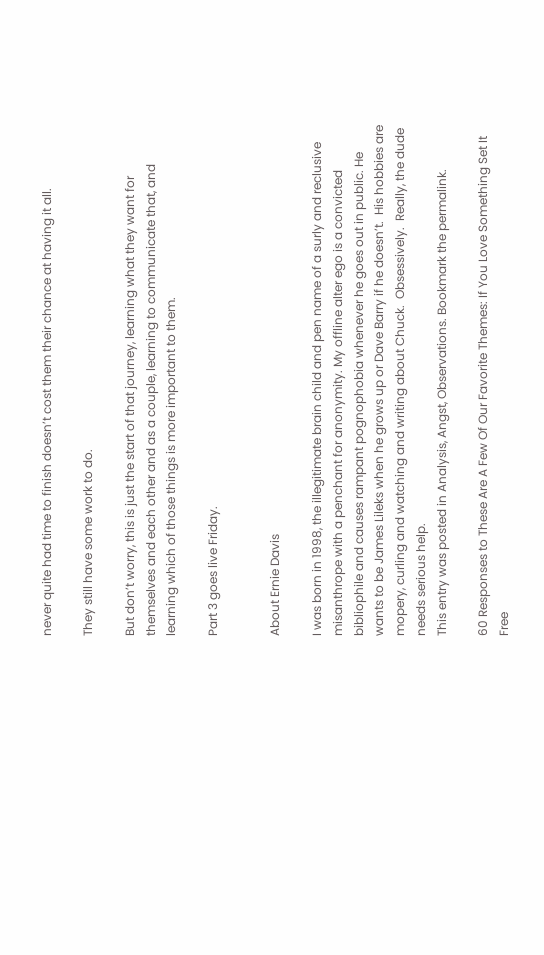never quite had time to finish doesn’t cost them their chance at having it all.

They still have some work to do.

But don’t worry, this is just the start of that journey, learning what they want for themselves and each other and as a couple, learning to communicate that, and learning which of those things is more important to them.

Part 3 goes live Friday.


About Ernie Davis

I was born in 1998, the illegitimate brain child and pen name of a surly and reclusive misanthrope with a penchant for anonymity. My offline alter ego is a convicted bibliophile and causes rampant pognophobia whenever he goes out in public. He wants to be James Lileks when he grows up or Dave Barry if he doesn’t.  His hobbies are mopery, curling and watching and writing about Chuck.  Obsessively.  Really, the dude needs serious help.
This entry was posted in Analysis, Angst, Observations. Bookmark the permalink.

60 Responses to These Are A Few Of Our Favorite Themes: If You Love Something Set It Free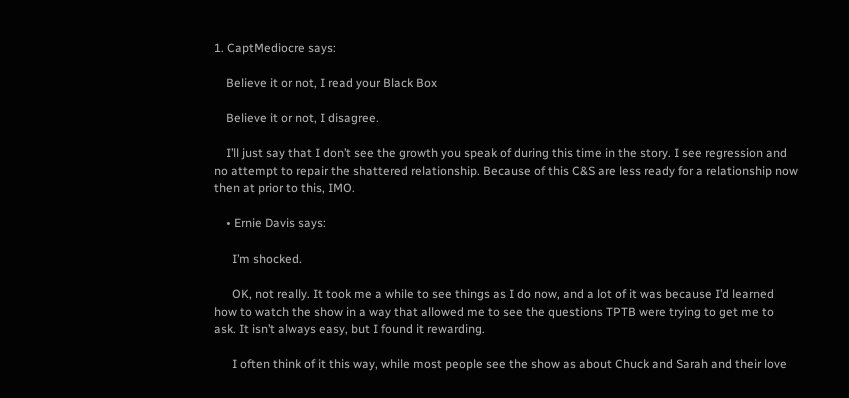1. CaptMediocre says:

    Believe it or not, I read your Black Box

    Believe it or not, I disagree.

    I’ll just say that I don’t see the growth you speak of during this time in the story. I see regression and no attempt to repair the shattered relationship. Because of this C&S are less ready for a relationship now then at prior to this, IMO.

    • Ernie Davis says:

      I’m shocked.

      OK, not really. It took me a while to see things as I do now, and a lot of it was because I’d learned how to watch the show in a way that allowed me to see the questions TPTB were trying to get me to ask. It isn’t always easy, but I found it rewarding.

      I often think of it this way, while most people see the show as about Chuck and Sarah and their love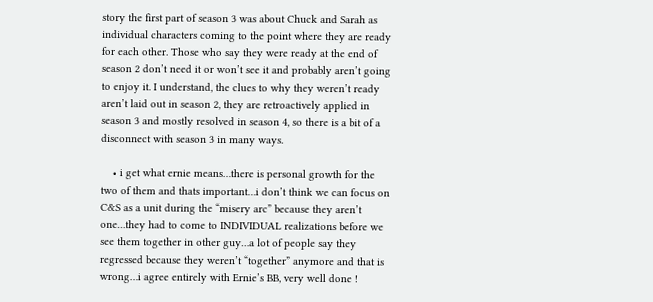story the first part of season 3 was about Chuck and Sarah as individual characters coming to the point where they are ready for each other. Those who say they were ready at the end of season 2 don’t need it or won’t see it and probably aren’t going to enjoy it. I understand, the clues to why they weren’t ready aren’t laid out in season 2, they are retroactively applied in season 3 and mostly resolved in season 4, so there is a bit of a disconnect with season 3 in many ways.

    • i get what ernie means…there is personal growth for the two of them and thats important…i don’t think we can focus on C&S as a unit during the “misery arc” because they aren’t one…they had to come to INDIVIDUAL realizations before we see them together in other guy…a lot of people say they regressed because they weren’t “together” anymore and that is wrong…i agree entirely with Ernie’s BB, very well done !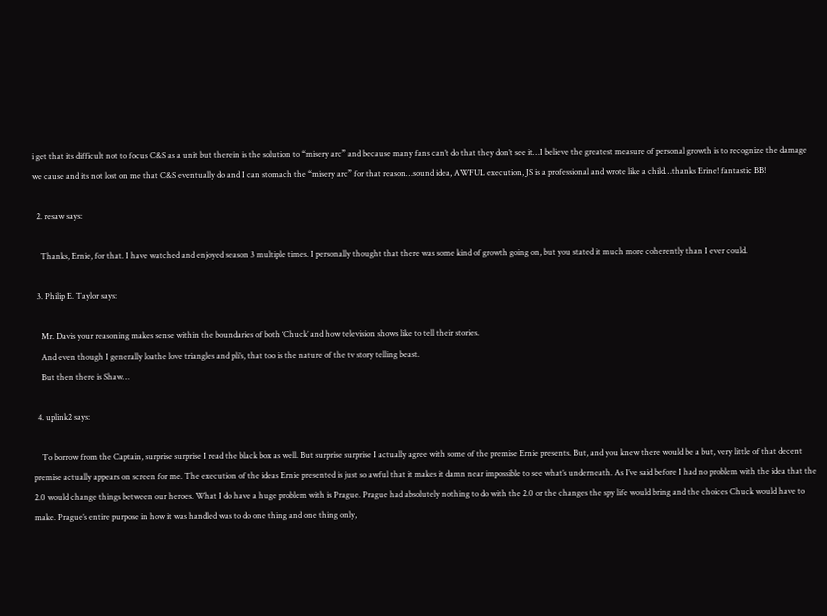i get that its difficult not to focus C&S as a unit but therein is the solution to “misery arc” and because many fans can’t do that they don’t see it…I believe the greatest measure of personal growth is to recognize the damage we cause and its not lost on me that C&S eventually do and I can stomach the “misery arc” for that reason…sound idea, AWFUL execution, JS is a professional and wrote like a child…thanks Erine! fantastic BB!

  2. resaw says:

    Thanks, Ernie, for that. I have watched and enjoyed season 3 multiple times. I personally thought that there was some kind of growth going on, but you stated it much more coherently than I ever could.

  3. Philip E. Taylor says:

    Mr. Davis your reasoning makes sense within the boundaries of both ‘Chuck’ and how television shows like to tell their stories.
    And even though I generally loathe love triangles and pli’s, that too is the nature of the tv story telling beast.
    But then there is Shaw…

  4. uplink2 says:

    To borrow from the Captain, surprise surprise I read the black box as well. But surprise surprise I actually agree with some of the premise Ernie presents. But, and you knew there would be a but, very little of that decent premise actually appears on screen for me. The execution of the ideas Ernie presented is just so awful that it makes it damn near impossible to see what’s underneath. As I’ve said before I had no problem with the idea that the 2.0 would change things between our heroes. What I do have a huge problem with is Prague. Prague had absolutely nothing to do with the 2.0 or the changes the spy life would bring and the choices Chuck would have to make. Prague’s entire purpose in how it was handled was to do one thing and one thing only,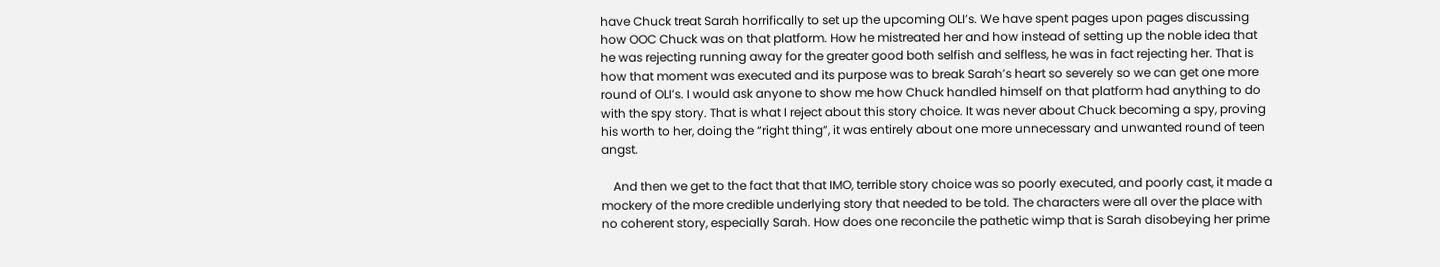have Chuck treat Sarah horrifically to set up the upcoming OLI’s. We have spent pages upon pages discussing how OOC Chuck was on that platform. How he mistreated her and how instead of setting up the noble idea that he was rejecting running away for the greater good both selfish and selfless, he was in fact rejecting her. That is how that moment was executed and its purpose was to break Sarah’s heart so severely so we can get one more round of OLI’s. I would ask anyone to show me how Chuck handled himself on that platform had anything to do with the spy story. That is what I reject about this story choice. It was never about Chuck becoming a spy, proving his worth to her, doing the “right thing”, it was entirely about one more unnecessary and unwanted round of teen angst.

    And then we get to the fact that that IMO, terrible story choice was so poorly executed, and poorly cast, it made a mockery of the more credible underlying story that needed to be told. The characters were all over the place with no coherent story, especially Sarah. How does one reconcile the pathetic wimp that is Sarah disobeying her prime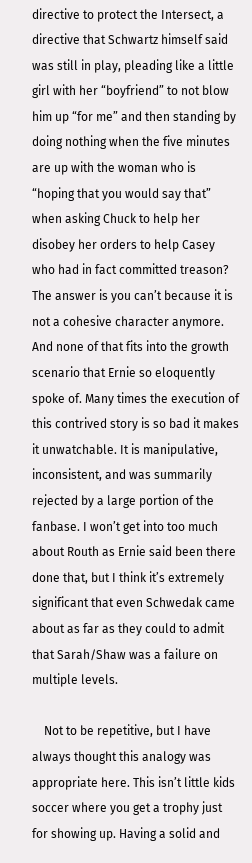directive to protect the Intersect, a directive that Schwartz himself said was still in play, pleading like a little girl with her “boyfriend” to not blow him up “for me” and then standing by doing nothing when the five minutes are up with the woman who is “hoping that you would say that” when asking Chuck to help her disobey her orders to help Casey who had in fact committed treason? The answer is you can’t because it is not a cohesive character anymore. And none of that fits into the growth scenario that Ernie so eloquently spoke of. Many times the execution of this contrived story is so bad it makes it unwatchable. It is manipulative, inconsistent, and was summarily rejected by a large portion of the fanbase. I won’t get into too much about Routh as Ernie said been there done that, but I think it’s extremely significant that even Schwedak came about as far as they could to admit that Sarah/Shaw was a failure on multiple levels.

    Not to be repetitive, but I have always thought this analogy was appropriate here. This isn’t little kids soccer where you get a trophy just for showing up. Having a solid and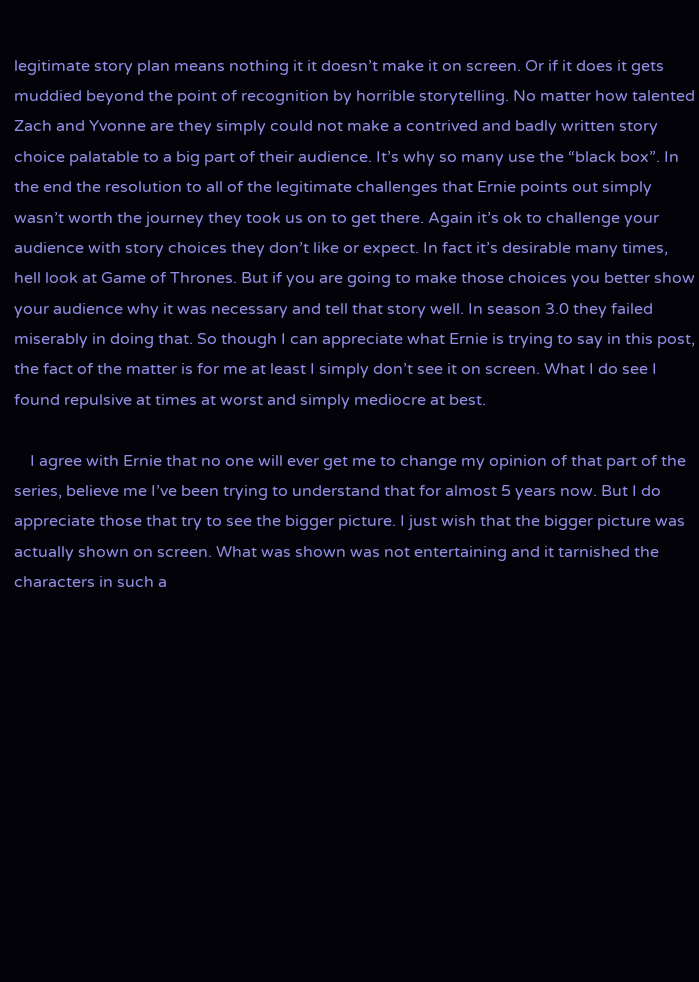legitimate story plan means nothing it it doesn’t make it on screen. Or if it does it gets muddied beyond the point of recognition by horrible storytelling. No matter how talented Zach and Yvonne are they simply could not make a contrived and badly written story choice palatable to a big part of their audience. It’s why so many use the “black box”. In the end the resolution to all of the legitimate challenges that Ernie points out simply wasn’t worth the journey they took us on to get there. Again it’s ok to challenge your audience with story choices they don’t like or expect. In fact it’s desirable many times, hell look at Game of Thrones. But if you are going to make those choices you better show your audience why it was necessary and tell that story well. In season 3.0 they failed miserably in doing that. So though I can appreciate what Ernie is trying to say in this post, the fact of the matter is for me at least I simply don’t see it on screen. What I do see I found repulsive at times at worst and simply mediocre at best.

    I agree with Ernie that no one will ever get me to change my opinion of that part of the series, believe me I’ve been trying to understand that for almost 5 years now. But I do appreciate those that try to see the bigger picture. I just wish that the bigger picture was actually shown on screen. What was shown was not entertaining and it tarnished the characters in such a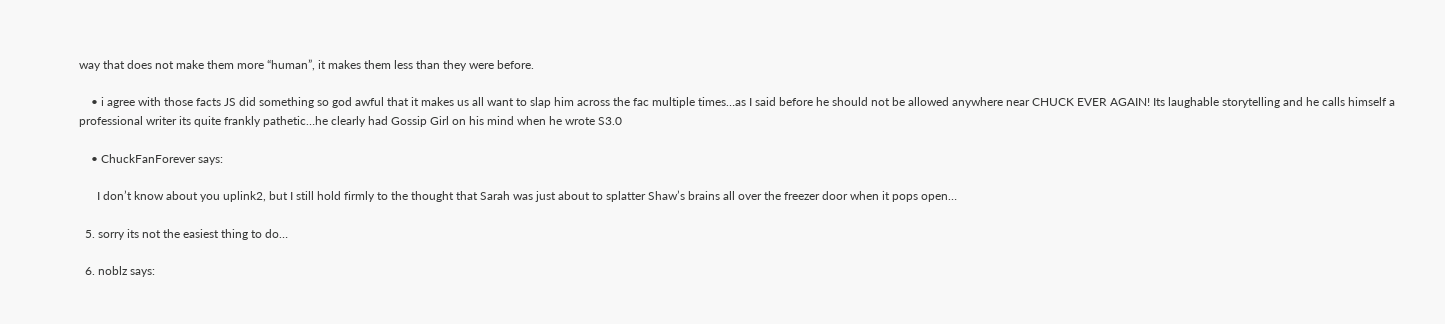way that does not make them more “human”, it makes them less than they were before.

    • i agree with those facts JS did something so god awful that it makes us all want to slap him across the fac multiple times…as I said before he should not be allowed anywhere near CHUCK EVER AGAIN! Its laughable storytelling and he calls himself a professional writer its quite frankly pathetic…he clearly had Gossip Girl on his mind when he wrote S3.0

    • ChuckFanForever says:

      I don’t know about you uplink2, but I still hold firmly to the thought that Sarah was just about to splatter Shaw’s brains all over the freezer door when it pops open…

  5. sorry its not the easiest thing to do…

  6. noblz says: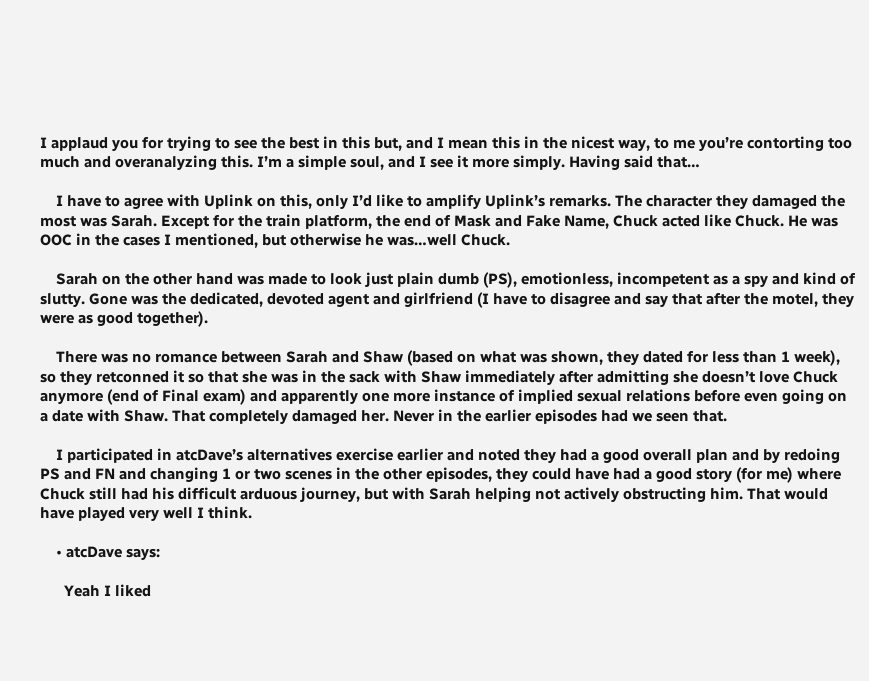I applaud you for trying to see the best in this but, and I mean this in the nicest way, to me you’re contorting too much and overanalyzing this. I’m a simple soul, and I see it more simply. Having said that…

    I have to agree with Uplink on this, only I’d like to amplify Uplink’s remarks. The character they damaged the most was Sarah. Except for the train platform, the end of Mask and Fake Name, Chuck acted like Chuck. He was OOC in the cases I mentioned, but otherwise he was…well Chuck.

    Sarah on the other hand was made to look just plain dumb (PS), emotionless, incompetent as a spy and kind of slutty. Gone was the dedicated, devoted agent and girlfriend (I have to disagree and say that after the motel, they were as good together).

    There was no romance between Sarah and Shaw (based on what was shown, they dated for less than 1 week), so they retconned it so that she was in the sack with Shaw immediately after admitting she doesn’t love Chuck anymore (end of Final exam) and apparently one more instance of implied sexual relations before even going on a date with Shaw. That completely damaged her. Never in the earlier episodes had we seen that.

    I participated in atcDave’s alternatives exercise earlier and noted they had a good overall plan and by redoing PS and FN and changing 1 or two scenes in the other episodes, they could have had a good story (for me) where Chuck still had his difficult arduous journey, but with Sarah helping not actively obstructing him. That would have played very well I think.

    • atcDave says:

      Yeah I liked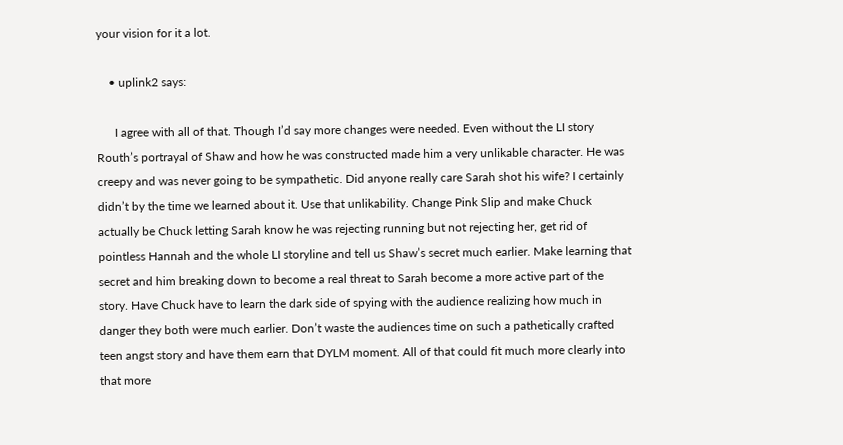your vision for it a lot.

    • uplink2 says:

      I agree with all of that. Though I’d say more changes were needed. Even without the LI story Routh’s portrayal of Shaw and how he was constructed made him a very unlikable character. He was creepy and was never going to be sympathetic. Did anyone really care Sarah shot his wife? I certainly didn’t by the time we learned about it. Use that unlikability. Change Pink Slip and make Chuck actually be Chuck letting Sarah know he was rejecting running but not rejecting her, get rid of pointless Hannah and the whole LI storyline and tell us Shaw’s secret much earlier. Make learning that secret and him breaking down to become a real threat to Sarah become a more active part of the story. Have Chuck have to learn the dark side of spying with the audience realizing how much in danger they both were much earlier. Don’t waste the audiences time on such a pathetically crafted teen angst story and have them earn that DYLM moment. All of that could fit much more clearly into that more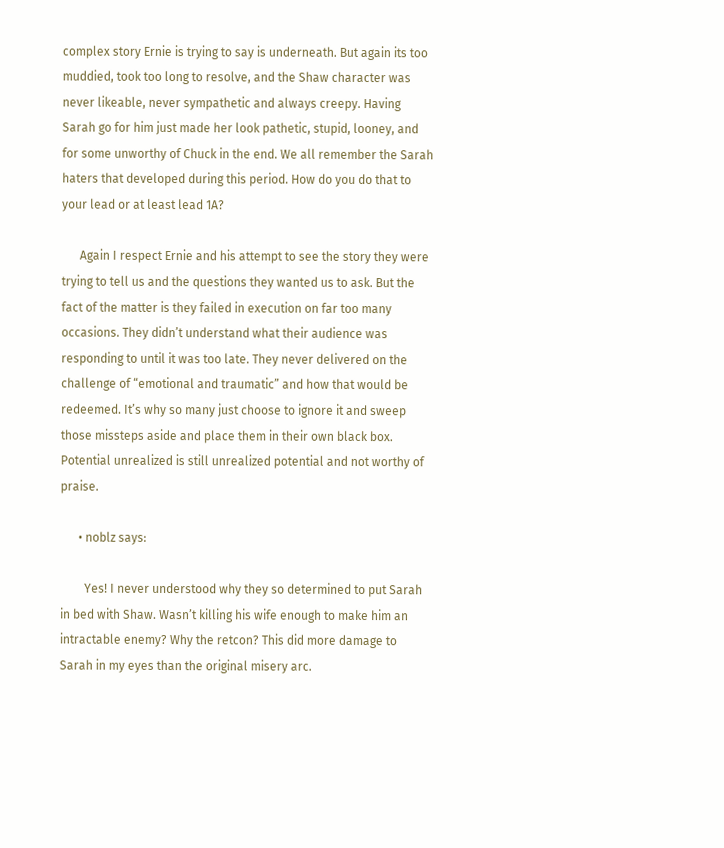complex story Ernie is trying to say is underneath. But again its too muddied, took too long to resolve, and the Shaw character was never likeable, never sympathetic and always creepy. Having Sarah go for him just made her look pathetic, stupid, looney, and for some unworthy of Chuck in the end. We all remember the Sarah haters that developed during this period. How do you do that to your lead or at least lead 1A?

      Again I respect Ernie and his attempt to see the story they were trying to tell us and the questions they wanted us to ask. But the fact of the matter is they failed in execution on far too many occasions. They didn’t understand what their audience was responding to until it was too late. They never delivered on the challenge of “emotional and traumatic” and how that would be redeemed. It’s why so many just choose to ignore it and sweep those missteps aside and place them in their own black box. Potential unrealized is still unrealized potential and not worthy of praise.

      • noblz says:

        Yes! I never understood why they so determined to put Sarah in bed with Shaw. Wasn’t killing his wife enough to make him an intractable enemy? Why the retcon? This did more damage to Sarah in my eyes than the original misery arc.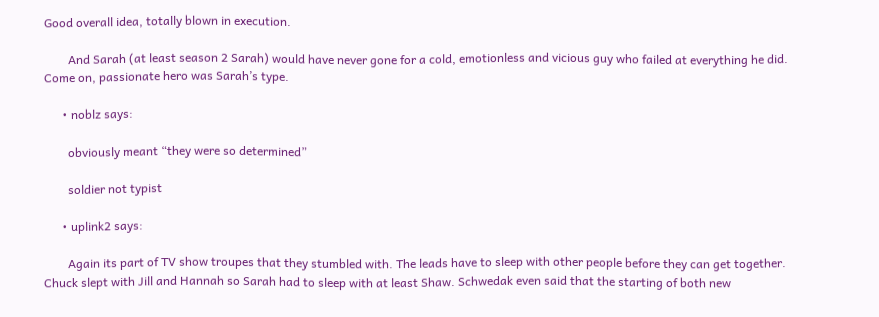Good overall idea, totally blown in execution.

        And Sarah (at least season 2 Sarah) would have never gone for a cold, emotionless and vicious guy who failed at everything he did. Come on, passionate hero was Sarah’s type.

      • noblz says:

        obviously meant “they were so determined”

        soldier not typist

      • uplink2 says:

        Again its part of TV show troupes that they stumbled with. The leads have to sleep with other people before they can get together. Chuck slept with Jill and Hannah so Sarah had to sleep with at least Shaw. Schwedak even said that the starting of both new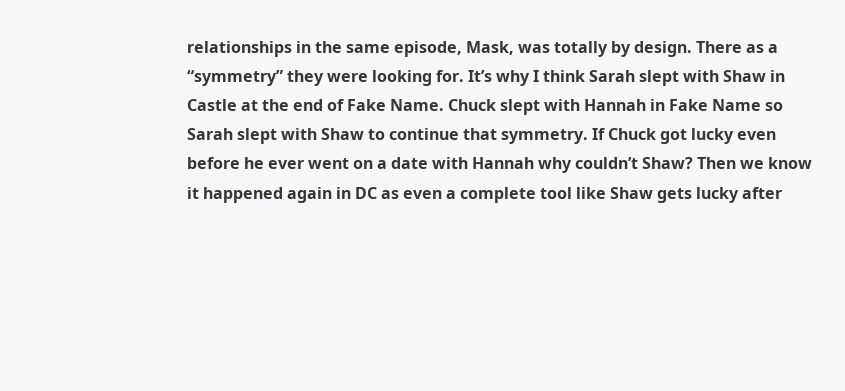relationships in the same episode, Mask, was totally by design. There as a “symmetry” they were looking for. It’s why I think Sarah slept with Shaw in Castle at the end of Fake Name. Chuck slept with Hannah in Fake Name so Sarah slept with Shaw to continue that symmetry. If Chuck got lucky even before he ever went on a date with Hannah why couldn’t Shaw? Then we know it happened again in DC as even a complete tool like Shaw gets lucky after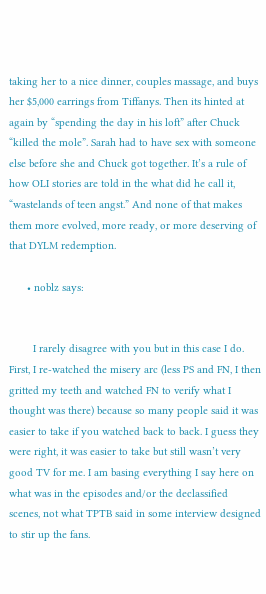taking her to a nice dinner, couples massage, and buys her $5,000 earrings from Tiffanys. Then its hinted at again by “spending the day in his loft” after Chuck “killed the mole”. Sarah had to have sex with someone else before she and Chuck got together. It’s a rule of how OLI stories are told in the what did he call it, “wastelands of teen angst.” And none of that makes them more evolved, more ready, or more deserving of that DYLM redemption.

      • noblz says:


        I rarely disagree with you but in this case I do. First, I re-watched the misery arc (less PS and FN, I then gritted my teeth and watched FN to verify what I thought was there) because so many people said it was easier to take if you watched back to back. I guess they were right, it was easier to take but still wasn’t very good TV for me. I am basing everything I say here on what was in the episodes and/or the declassified scenes, not what TPTB said in some interview designed to stir up the fans.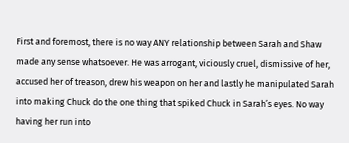First and foremost, there is no way ANY relationship between Sarah and Shaw made any sense whatsoever. He was arrogant, viciously cruel, dismissive of her, accused her of treason, drew his weapon on her and lastly he manipulated Sarah into making Chuck do the one thing that spiked Chuck in Sarah’s eyes. No way having her run into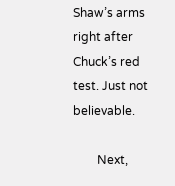Shaw’s arms right after Chuck’s red test. Just not believable.

        Next,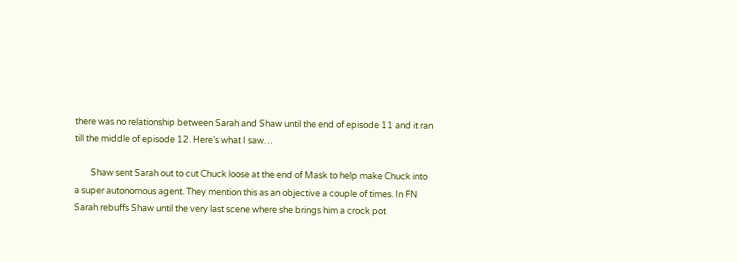there was no relationship between Sarah and Shaw until the end of episode 11 and it ran till the middle of episode 12. Here’s what I saw…

        Shaw sent Sarah out to cut Chuck loose at the end of Mask to help make Chuck into a super autonomous agent. They mention this as an objective a couple of times. In FN Sarah rebuffs Shaw until the very last scene where she brings him a crock pot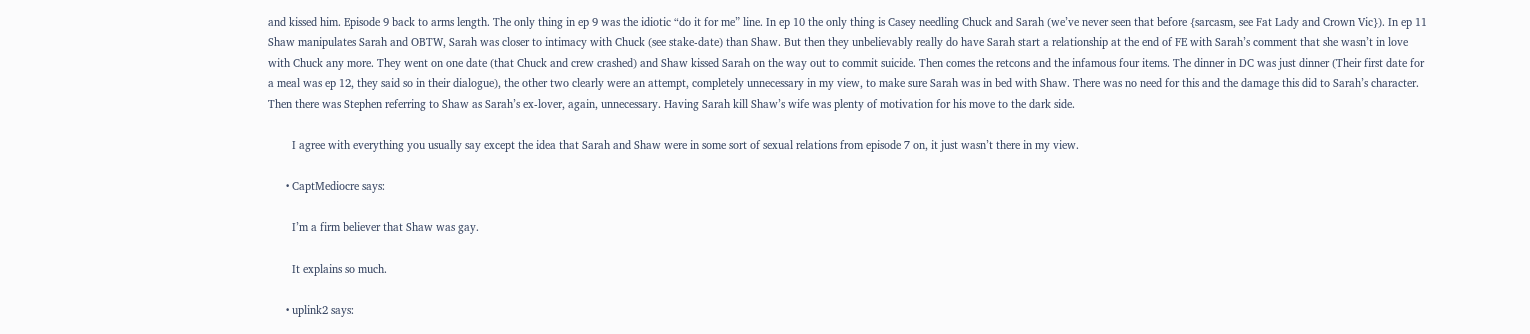and kissed him. Episode 9 back to arms length. The only thing in ep 9 was the idiotic “do it for me” line. In ep 10 the only thing is Casey needling Chuck and Sarah (we’ve never seen that before {sarcasm, see Fat Lady and Crown Vic}). In ep 11 Shaw manipulates Sarah and OBTW, Sarah was closer to intimacy with Chuck (see stake-date) than Shaw. But then they unbelievably really do have Sarah start a relationship at the end of FE with Sarah’s comment that she wasn’t in love with Chuck any more. They went on one date (that Chuck and crew crashed) and Shaw kissed Sarah on the way out to commit suicide. Then comes the retcons and the infamous four items. The dinner in DC was just dinner (Their first date for a meal was ep 12, they said so in their dialogue), the other two clearly were an attempt, completely unnecessary in my view, to make sure Sarah was in bed with Shaw. There was no need for this and the damage this did to Sarah’s character. Then there was Stephen referring to Shaw as Sarah’s ex-lover, again, unnecessary. Having Sarah kill Shaw’s wife was plenty of motivation for his move to the dark side.

        I agree with everything you usually say except the idea that Sarah and Shaw were in some sort of sexual relations from episode 7 on, it just wasn’t there in my view.

      • CaptMediocre says:

        I’m a firm believer that Shaw was gay.

        It explains so much.

      • uplink2 says: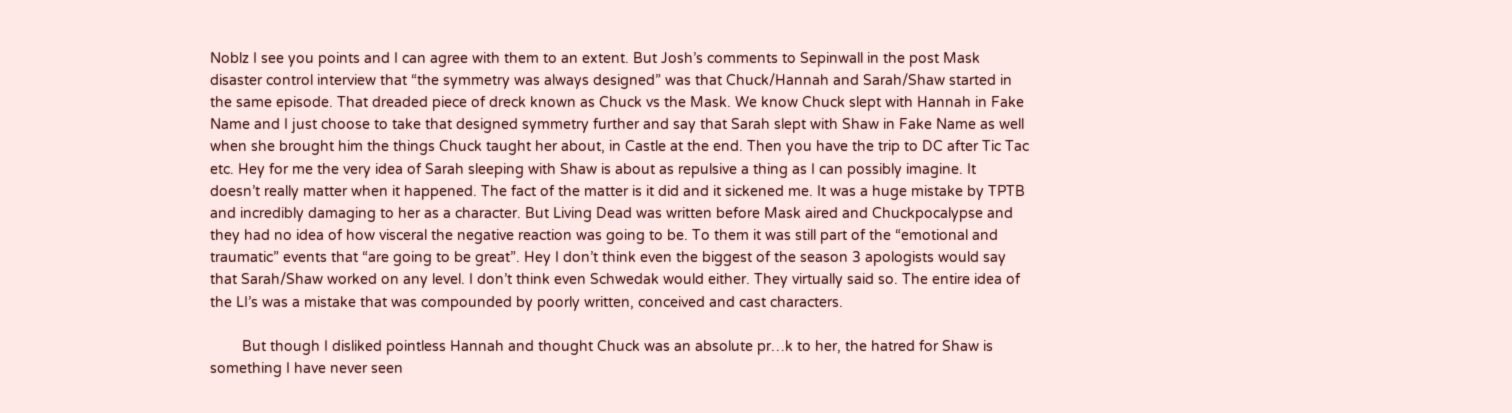Noblz I see you points and I can agree with them to an extent. But Josh’s comments to Sepinwall in the post Mask disaster control interview that “the symmetry was always designed” was that Chuck/Hannah and Sarah/Shaw started in the same episode. That dreaded piece of dreck known as Chuck vs the Mask. We know Chuck slept with Hannah in Fake Name and I just choose to take that designed symmetry further and say that Sarah slept with Shaw in Fake Name as well when she brought him the things Chuck taught her about, in Castle at the end. Then you have the trip to DC after Tic Tac etc. Hey for me the very idea of Sarah sleeping with Shaw is about as repulsive a thing as I can possibly imagine. It doesn’t really matter when it happened. The fact of the matter is it did and it sickened me. It was a huge mistake by TPTB and incredibly damaging to her as a character. But Living Dead was written before Mask aired and Chuckpocalypse and they had no idea of how visceral the negative reaction was going to be. To them it was still part of the “emotional and traumatic” events that “are going to be great”. Hey I don’t think even the biggest of the season 3 apologists would say that Sarah/Shaw worked on any level. I don’t think even Schwedak would either. They virtually said so. The entire idea of the LI’s was a mistake that was compounded by poorly written, conceived and cast characters.

        But though I disliked pointless Hannah and thought Chuck was an absolute pr…k to her, the hatred for Shaw is something I have never seen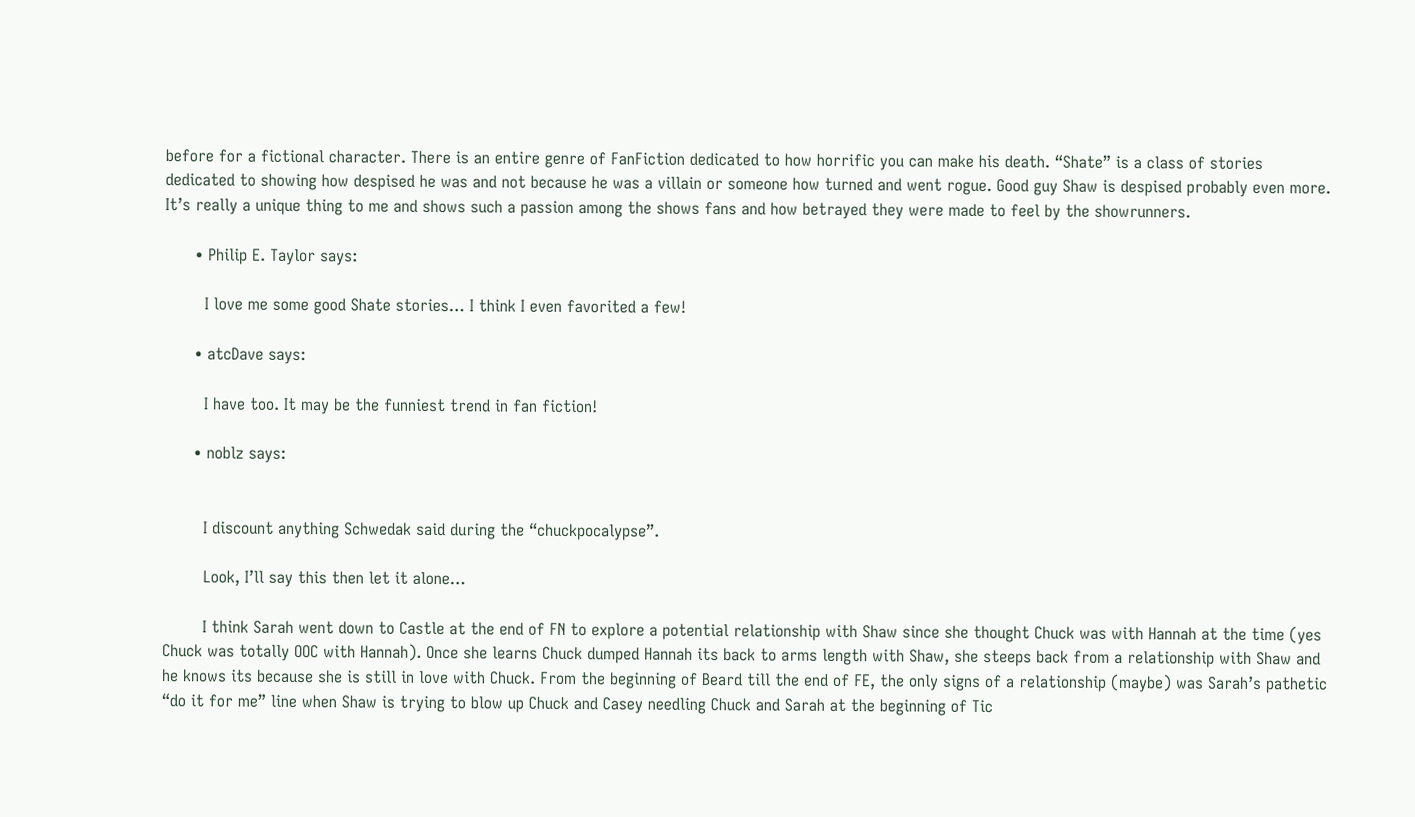before for a fictional character. There is an entire genre of FanFiction dedicated to how horrific you can make his death. “Shate” is a class of stories dedicated to showing how despised he was and not because he was a villain or someone how turned and went rogue. Good guy Shaw is despised probably even more. It’s really a unique thing to me and shows such a passion among the shows fans and how betrayed they were made to feel by the showrunners.

      • Philip E. Taylor says:

        I love me some good Shate stories… I think I even favorited a few!

      • atcDave says:

        I have too. It may be the funniest trend in fan fiction!

      • noblz says:


        I discount anything Schwedak said during the “chuckpocalypse”.

        Look, I’ll say this then let it alone…

        I think Sarah went down to Castle at the end of FN to explore a potential relationship with Shaw since she thought Chuck was with Hannah at the time (yes Chuck was totally OOC with Hannah). Once she learns Chuck dumped Hannah its back to arms length with Shaw, she steeps back from a relationship with Shaw and he knows its because she is still in love with Chuck. From the beginning of Beard till the end of FE, the only signs of a relationship (maybe) was Sarah’s pathetic “do it for me” line when Shaw is trying to blow up Chuck and Casey needling Chuck and Sarah at the beginning of Tic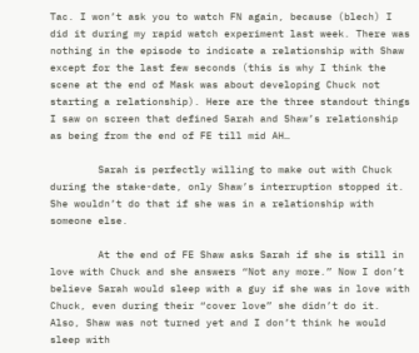Tac. I won’t ask you to watch FN again, because (blech) I did it during my rapid watch experiment last week. There was nothing in the episode to indicate a relationship with Shaw except for the last few seconds (this is why I think the scene at the end of Mask was about developing Chuck not starting a relationship). Here are the three standout things I saw on screen that defined Sarah and Shaw’s relationship as being from the end of FE till mid AH…

        Sarah is perfectly willing to make out with Chuck during the stake-date, only Shaw’s interruption stopped it. She wouldn’t do that if she was in a relationship with someone else.

        At the end of FE Shaw asks Sarah if she is still in love with Chuck and she answers “Not any more.” Now I don’t believe Sarah would sleep with a guy if she was in love with Chuck, even during their “cover love” she didn’t do it. Also, Shaw was not turned yet and I don’t think he would sleep with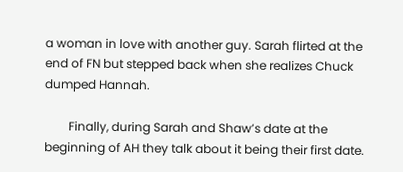a woman in love with another guy. Sarah flirted at the end of FN but stepped back when she realizes Chuck dumped Hannah.

        Finally, during Sarah and Shaw’s date at the beginning of AH they talk about it being their first date.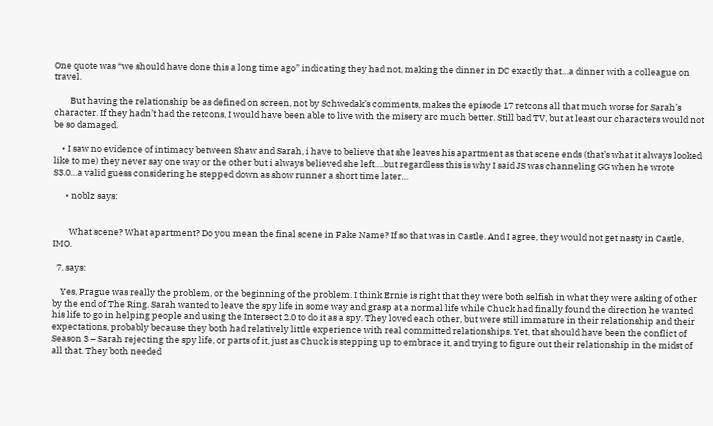One quote was “we should have done this a long time ago” indicating they had not, making the dinner in DC exactly that…a dinner with a colleague on travel.

        But having the relationship be as defined on screen, not by Schwedak’s comments, makes the episode 17 retcons all that much worse for Sarah’s character. If they hadn’t had the retcons, I would have been able to live with the misery arc much better. Still bad TV, but at least our characters would not be so damaged.

    • I saw no evidence of intimacy between Shaw and Sarah, i have to believe that she leaves his apartment as that scene ends (that’s what it always looked like to me) they never say one way or the other but i always believed she left….but regardless this is why I said JS was channeling GG when he wrote S3.0…a valid guess considering he stepped down as show runner a short time later…

      • noblz says:


        What scene? What apartment? Do you mean the final scene in Fake Name? If so that was in Castle. And I agree, they would not get nasty in Castle, IMO.

  7. says:

    Yes, Prague was really the problem, or the beginning of the problem. I think Ernie is right that they were both selfish in what they were asking of other by the end of The Ring. Sarah wanted to leave the spy life in some way and grasp at a normal life while Chuck had finally found the direction he wanted his life to go in helping people and using the Intersect 2.0 to do it as a spy. They loved each other, but were still immature in their relationship and their expectations, probably because they both had relatively little experience with real committed relationships. Yet, that should have been the conflict of Season 3 – Sarah rejecting the spy life, or parts of it, just as Chuck is stepping up to embrace it, and trying to figure out their relationship in the midst of all that. They both needed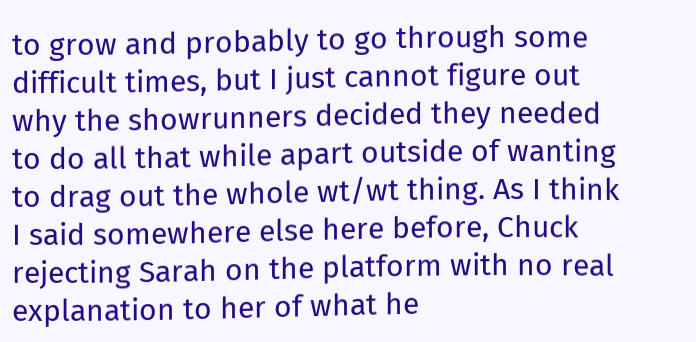to grow and probably to go through some difficult times, but I just cannot figure out why the showrunners decided they needed to do all that while apart outside of wanting to drag out the whole wt/wt thing. As I think I said somewhere else here before, Chuck rejecting Sarah on the platform with no real explanation to her of what he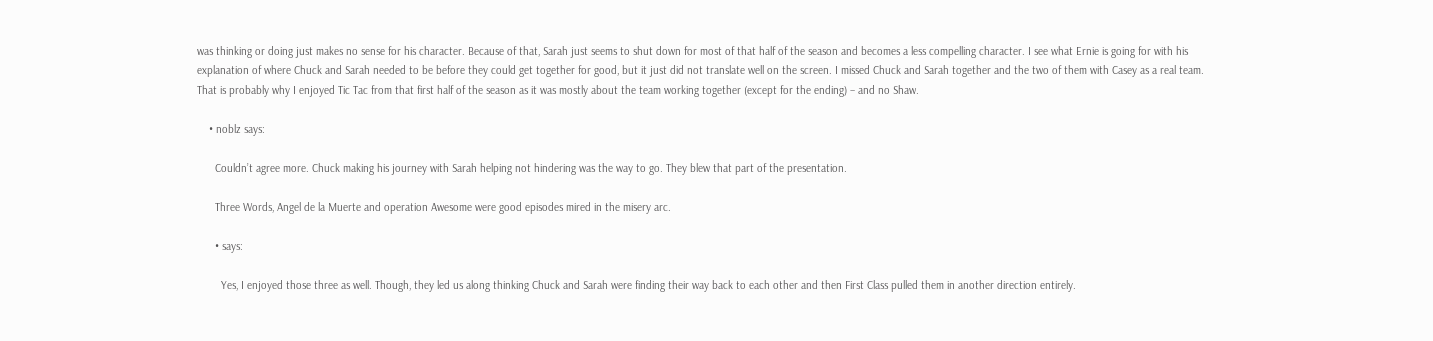was thinking or doing just makes no sense for his character. Because of that, Sarah just seems to shut down for most of that half of the season and becomes a less compelling character. I see what Ernie is going for with his explanation of where Chuck and Sarah needed to be before they could get together for good, but it just did not translate well on the screen. I missed Chuck and Sarah together and the two of them with Casey as a real team. That is probably why I enjoyed Tic Tac from that first half of the season as it was mostly about the team working together (except for the ending) – and no Shaw.

    • noblz says:

      Couldn’t agree more. Chuck making his journey with Sarah helping not hindering was the way to go. They blew that part of the presentation.

      Three Words, Angel de la Muerte and operation Awesome were good episodes mired in the misery arc.

      • says:

        Yes, I enjoyed those three as well. Though, they led us along thinking Chuck and Sarah were finding their way back to each other and then First Class pulled them in another direction entirely.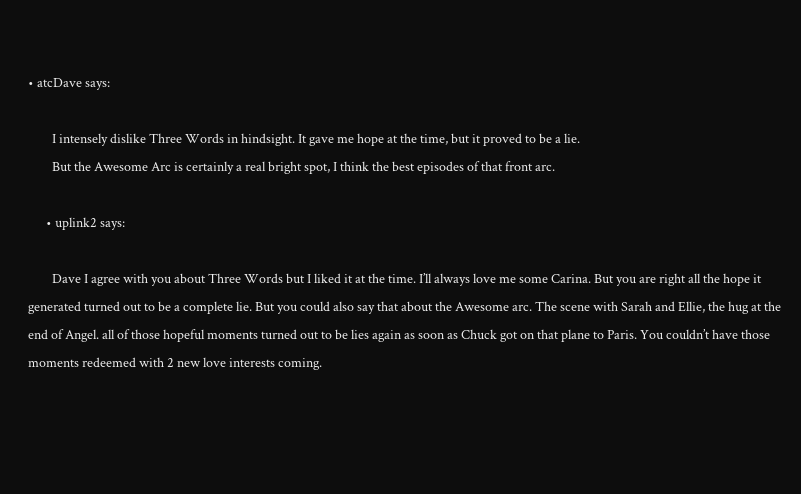• atcDave says:

        I intensely dislike Three Words in hindsight. It gave me hope at the time, but it proved to be a lie.
        But the Awesome Arc is certainly a real bright spot, I think the best episodes of that front arc.

      • uplink2 says:

        Dave I agree with you about Three Words but I liked it at the time. I’ll always love me some Carina. But you are right all the hope it generated turned out to be a complete lie. But you could also say that about the Awesome arc. The scene with Sarah and Ellie, the hug at the end of Angel. all of those hopeful moments turned out to be lies again as soon as Chuck got on that plane to Paris. You couldn’t have those moments redeemed with 2 new love interests coming.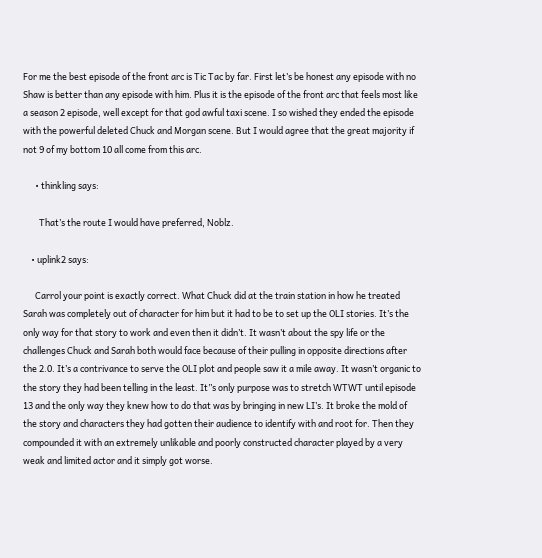For me the best episode of the front arc is Tic Tac by far. First let’s be honest any episode with no Shaw is better than any episode with him. Plus it is the episode of the front arc that feels most like a season 2 episode, well except for that god awful taxi scene. I so wished they ended the episode with the powerful deleted Chuck and Morgan scene. But I would agree that the great majority if not 9 of my bottom 10 all come from this arc.

      • thinkling says:

        That’s the route I would have preferred, Noblz.

    • uplink2 says:

      Carrol your point is exactly correct. What Chuck did at the train station in how he treated Sarah was completely out of character for him but it had to be to set up the OLI stories. It’s the only way for that story to work and even then it didn’t. It wasn’t about the spy life or the challenges Chuck and Sarah both would face because of their pulling in opposite directions after the 2.0. It’s a contrivance to serve the OLI plot and people saw it a mile away. It wasn’t organic to the story they had been telling in the least. It”s only purpose was to stretch WTWT until episode 13 and the only way they knew how to do that was by bringing in new LI’s. It broke the mold of the story and characters they had gotten their audience to identify with and root for. Then they compounded it with an extremely unlikable and poorly constructed character played by a very weak and limited actor and it simply got worse.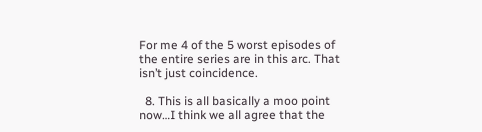For me 4 of the 5 worst episodes of the entire series are in this arc. That isn’t just coincidence.

  8. This is all basically a moo point now…I think we all agree that the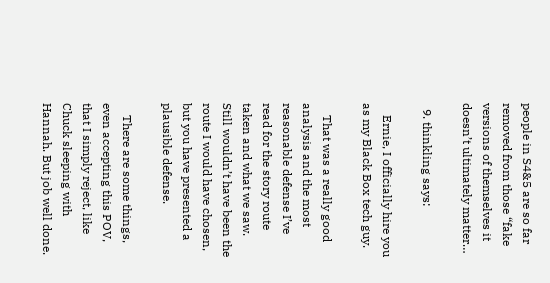people in S4&5 are so far removed from those “fake versions of themselves it doesn’t ultimately matter…

  9. thinkling says:

    Ernie, I officially hire you as my Black Box tech guy.

    That was a really good analysis and the most reasonable defense I’ve read for the story route taken and what we saw. Still wouldn’t have been the route I would have chosen, but you have presented a plausible defense.

    There are some things, even accepting this POV, that I simply reject, like Chuck sleeping with Hannah. But job well done.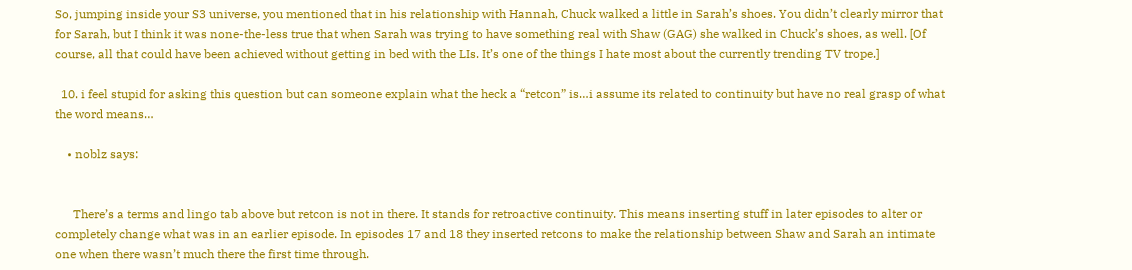So, jumping inside your S3 universe, you mentioned that in his relationship with Hannah, Chuck walked a little in Sarah’s shoes. You didn’t clearly mirror that for Sarah, but I think it was none-the-less true that when Sarah was trying to have something real with Shaw (GAG) she walked in Chuck’s shoes, as well. [Of course, all that could have been achieved without getting in bed with the LIs. It’s one of the things I hate most about the currently trending TV trope.]

  10. i feel stupid for asking this question but can someone explain what the heck a “retcon” is…i assume its related to continuity but have no real grasp of what the word means…

    • noblz says:


      There’s a terms and lingo tab above but retcon is not in there. It stands for retroactive continuity. This means inserting stuff in later episodes to alter or completely change what was in an earlier episode. In episodes 17 and 18 they inserted retcons to make the relationship between Shaw and Sarah an intimate one when there wasn’t much there the first time through.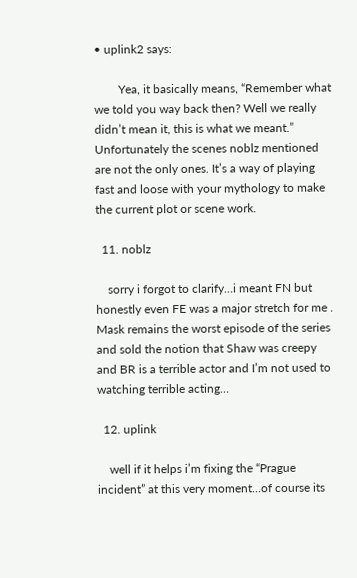• uplink2 says:

        Yea, it basically means, “Remember what we told you way back then? Well we really didn’t mean it, this is what we meant.” Unfortunately the scenes noblz mentioned are not the only ones. It’s a way of playing fast and loose with your mythology to make the current plot or scene work.

  11. noblz

    sorry i forgot to clarify…i meant FN but honestly even FE was a major stretch for me . Mask remains the worst episode of the series and sold the notion that Shaw was creepy and BR is a terrible actor and I’m not used to watching terrible acting…

  12. uplink

    well if it helps i’m fixing the “Prague incident” at this very moment…of course its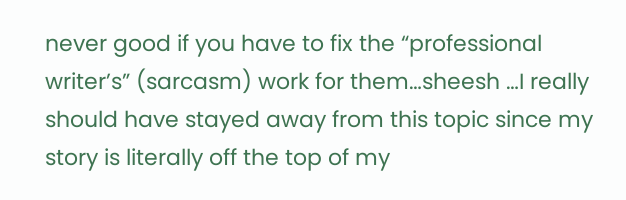never good if you have to fix the “professional writer’s” (sarcasm) work for them…sheesh …I really should have stayed away from this topic since my story is literally off the top of my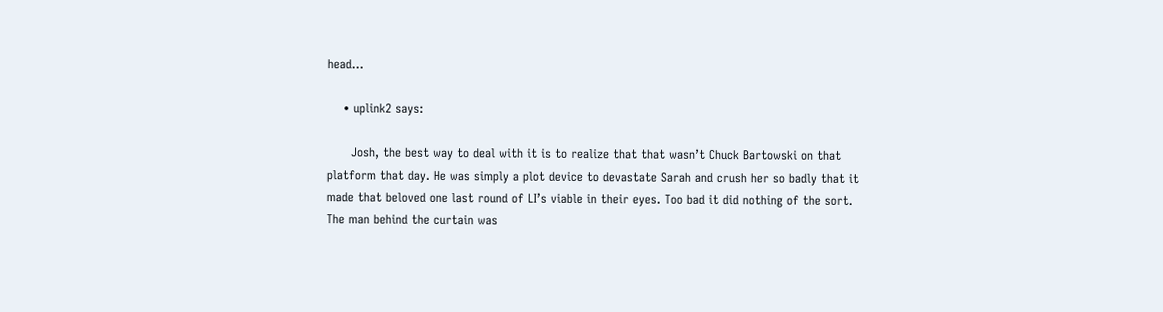head…

    • uplink2 says:

      Josh, the best way to deal with it is to realize that that wasn’t Chuck Bartowski on that platform that day. He was simply a plot device to devastate Sarah and crush her so badly that it made that beloved one last round of LI’s viable in their eyes. Too bad it did nothing of the sort. The man behind the curtain was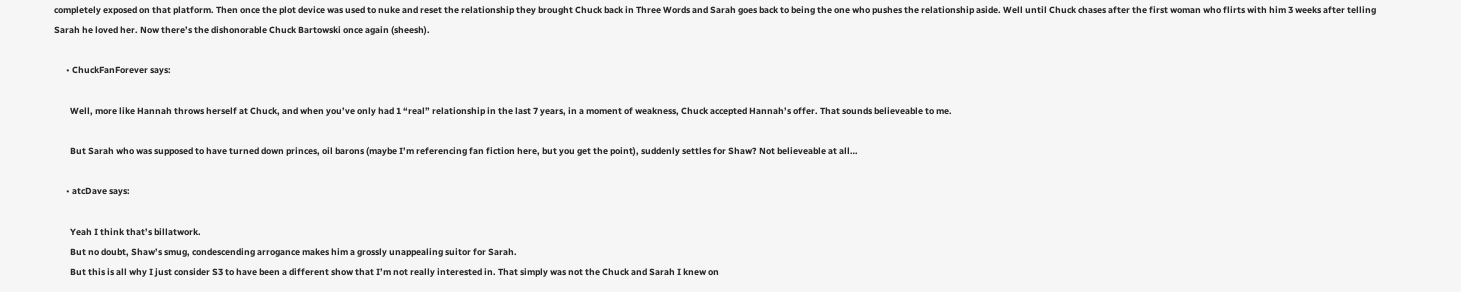completely exposed on that platform. Then once the plot device was used to nuke and reset the relationship they brought Chuck back in Three Words and Sarah goes back to being the one who pushes the relationship aside. Well until Chuck chases after the first woman who flirts with him 3 weeks after telling Sarah he loved her. Now there’s the dishonorable Chuck Bartowski once again (sheesh).

      • ChuckFanForever says:

        Well, more like Hannah throws herself at Chuck, and when you’ve only had 1 “real” relationship in the last 7 years, in a moment of weakness, Chuck accepted Hannah’s offer. That sounds believeable to me.

        But Sarah who was supposed to have turned down princes, oil barons (maybe I’m referencing fan fiction here, but you get the point), suddenly settles for Shaw? Not believeable at all…

      • atcDave says:

        Yeah I think that’s billatwork.
        But no doubt, Shaw’s smug, condescending arrogance makes him a grossly unappealing suitor for Sarah.
        But this is all why I just consider S3 to have been a different show that I’m not really interested in. That simply was not the Chuck and Sarah I knew on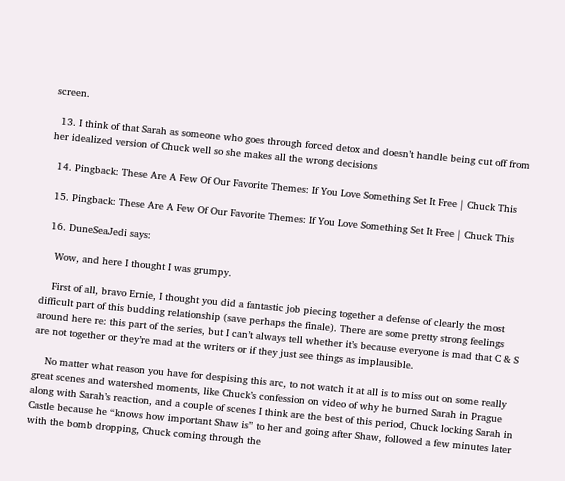screen.

  13. I think of that Sarah as someone who goes through forced detox and doesn’t handle being cut off from her idealized version of Chuck well so she makes all the wrong decisions

  14. Pingback: These Are A Few Of Our Favorite Themes: If You Love Something Set It Free | Chuck This

  15. Pingback: These Are A Few Of Our Favorite Themes: If You Love Something Set It Free | Chuck This

  16. DuneSeaJedi says:

    Wow, and here I thought I was grumpy.

    First of all, bravo Ernie, I thought you did a fantastic job piecing together a defense of clearly the most difficult part of this budding relationship (save perhaps the finale). There are some pretty strong feelings around here re: this part of the series, but I can’t always tell whether it’s because everyone is mad that C & S are not together or they’re mad at the writers or if they just see things as implausible.

    No matter what reason you have for despising this arc, to not watch it at all is to miss out on some really great scenes and watershed moments, like Chuck’s confession on video of why he burned Sarah in Prague along with Sarah’s reaction, and a couple of scenes I think are the best of this period, Chuck locking Sarah in Castle because he “knows how important Shaw is” to her and going after Shaw, followed a few minutes later with the bomb dropping, Chuck coming through the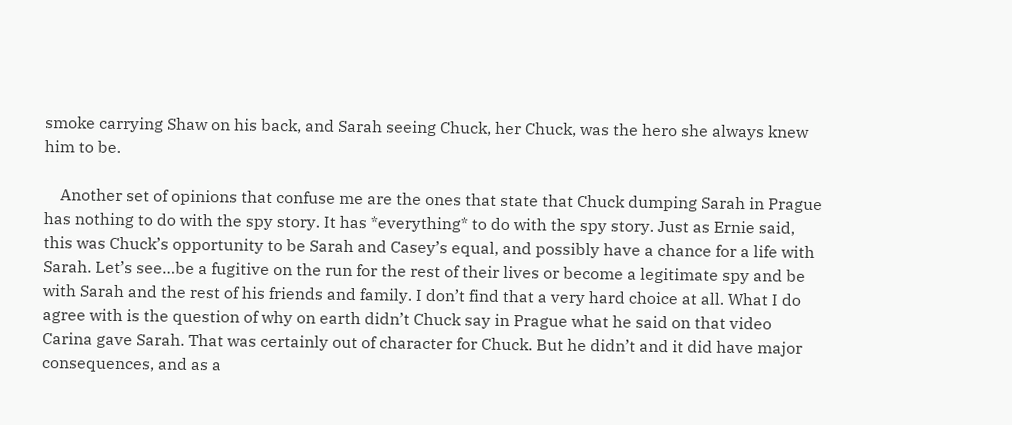smoke carrying Shaw on his back, and Sarah seeing Chuck, her Chuck, was the hero she always knew him to be.

    Another set of opinions that confuse me are the ones that state that Chuck dumping Sarah in Prague has nothing to do with the spy story. It has *everything* to do with the spy story. Just as Ernie said, this was Chuck’s opportunity to be Sarah and Casey’s equal, and possibly have a chance for a life with Sarah. Let’s see…be a fugitive on the run for the rest of their lives or become a legitimate spy and be with Sarah and the rest of his friends and family. I don’t find that a very hard choice at all. What I do agree with is the question of why on earth didn’t Chuck say in Prague what he said on that video Carina gave Sarah. That was certainly out of character for Chuck. But he didn’t and it did have major consequences, and as a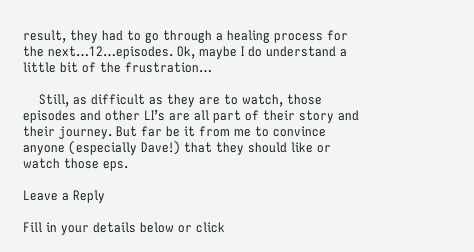result, they had to go through a healing process for the next…12…episodes. Ok, maybe I do understand a little bit of the frustration…

    Still, as difficult as they are to watch, those episodes and other LI’s are all part of their story and their journey. But far be it from me to convince anyone (especially Dave!) that they should like or watch those eps.

Leave a Reply

Fill in your details below or click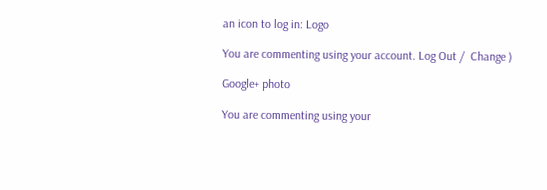an icon to log in: Logo

You are commenting using your account. Log Out /  Change )

Google+ photo

You are commenting using your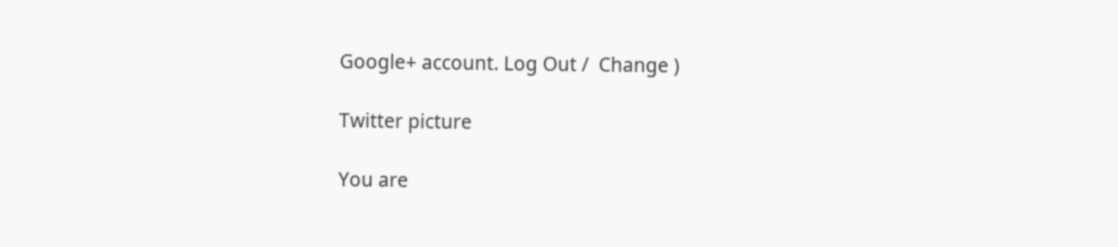Google+ account. Log Out /  Change )

Twitter picture

You are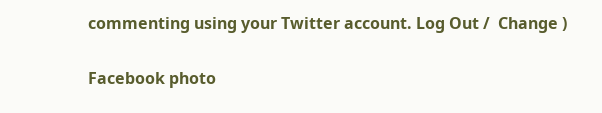commenting using your Twitter account. Log Out /  Change )

Facebook photo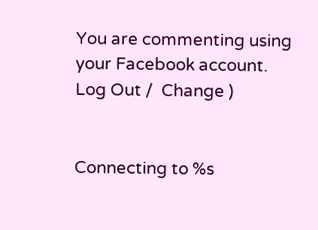You are commenting using your Facebook account. Log Out /  Change )


Connecting to %s